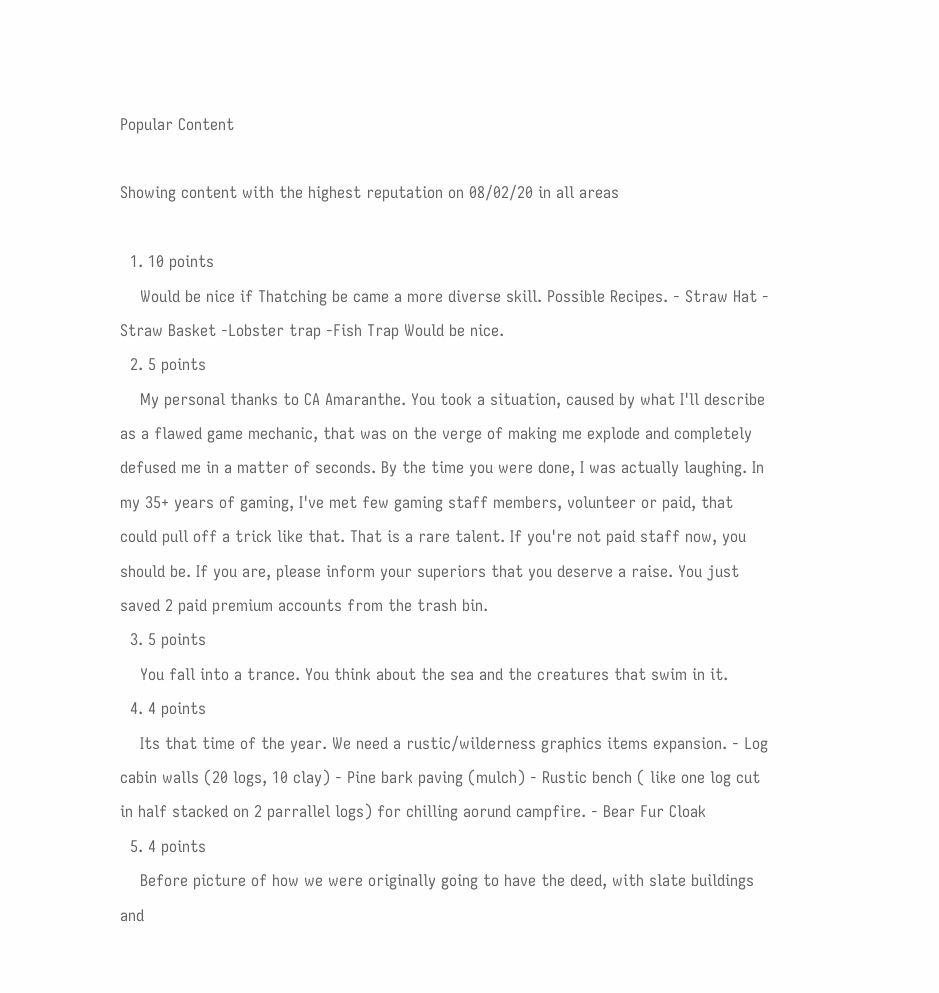Popular Content

Showing content with the highest reputation on 08/02/20 in all areas

  1. 10 points
    Would be nice if Thatching be came a more diverse skill. Possible Recipes. - Straw Hat - Straw Basket -Lobster trap -Fish Trap Would be nice.
  2. 5 points
    My personal thanks to CA Amaranthe. You took a situation, caused by what I'll describe as a flawed game mechanic, that was on the verge of making me explode and completely defused me in a matter of seconds. By the time you were done, I was actually laughing. In my 35+ years of gaming, I've met few gaming staff members, volunteer or paid, that could pull off a trick like that. That is a rare talent. If you're not paid staff now, you should be. If you are, please inform your superiors that you deserve a raise. You just saved 2 paid premium accounts from the trash bin.
  3. 5 points
    You fall into a trance. You think about the sea and the creatures that swim in it.
  4. 4 points
    Its that time of the year. We need a rustic/wilderness graphics items expansion. - Log cabin walls (20 logs, 10 clay) - Pine bark paving (mulch) - Rustic bench ( like one log cut in half stacked on 2 parrallel logs) for chilling aorund campfire. - Bear Fur Cloak
  5. 4 points
    Before picture of how we were originally going to have the deed, with slate buildings and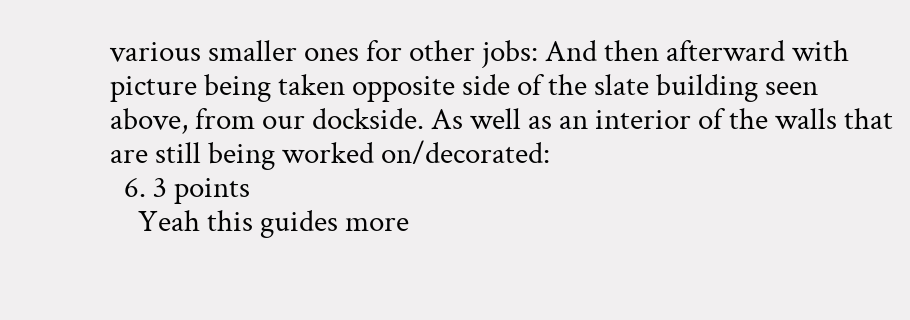various smaller ones for other jobs: And then afterward with picture being taken opposite side of the slate building seen above, from our dockside. As well as an interior of the walls that are still being worked on/decorated:
  6. 3 points
    Yeah this guides more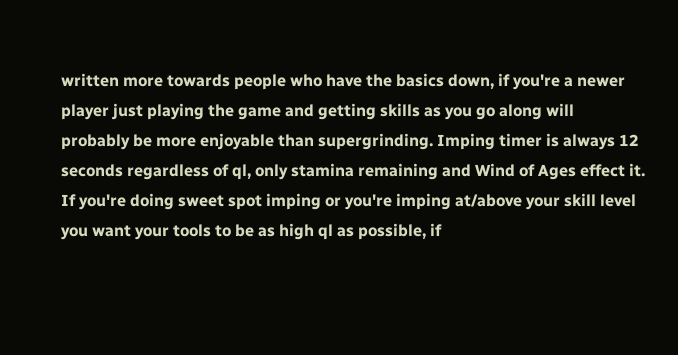written more towards people who have the basics down, if you're a newer player just playing the game and getting skills as you go along will probably be more enjoyable than supergrinding. Imping timer is always 12 seconds regardless of ql, only stamina remaining and Wind of Ages effect it. If you're doing sweet spot imping or you're imping at/above your skill level you want your tools to be as high ql as possible, if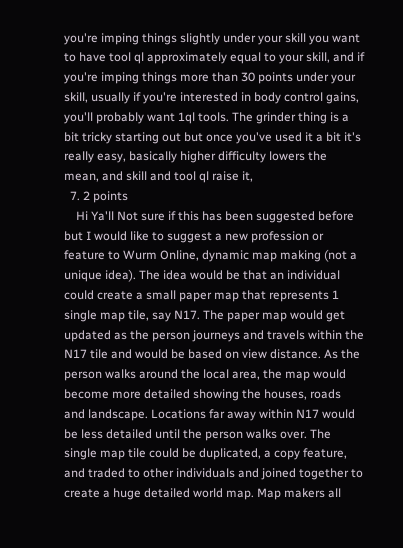you're imping things slightly under your skill you want to have tool ql approximately equal to your skill, and if you're imping things more than 30 points under your skill, usually if you're interested in body control gains, you'll probably want 1ql tools. The grinder thing is a bit tricky starting out but once you've used it a bit it's really easy, basically higher difficulty lowers the mean, and skill and tool ql raise it,
  7. 2 points
    Hi Ya'll Not sure if this has been suggested before but I would like to suggest a new profession or feature to Wurm Online, dynamic map making (not a unique idea). The idea would be that an individual could create a small paper map that represents 1 single map tile, say N17. The paper map would get updated as the person journeys and travels within the N17 tile and would be based on view distance. As the person walks around the local area, the map would become more detailed showing the houses, roads and landscape. Locations far away within N17 would be less detailed until the person walks over. The single map tile could be duplicated, a copy feature, and traded to other individuals and joined together to create a huge detailed world map. Map makers all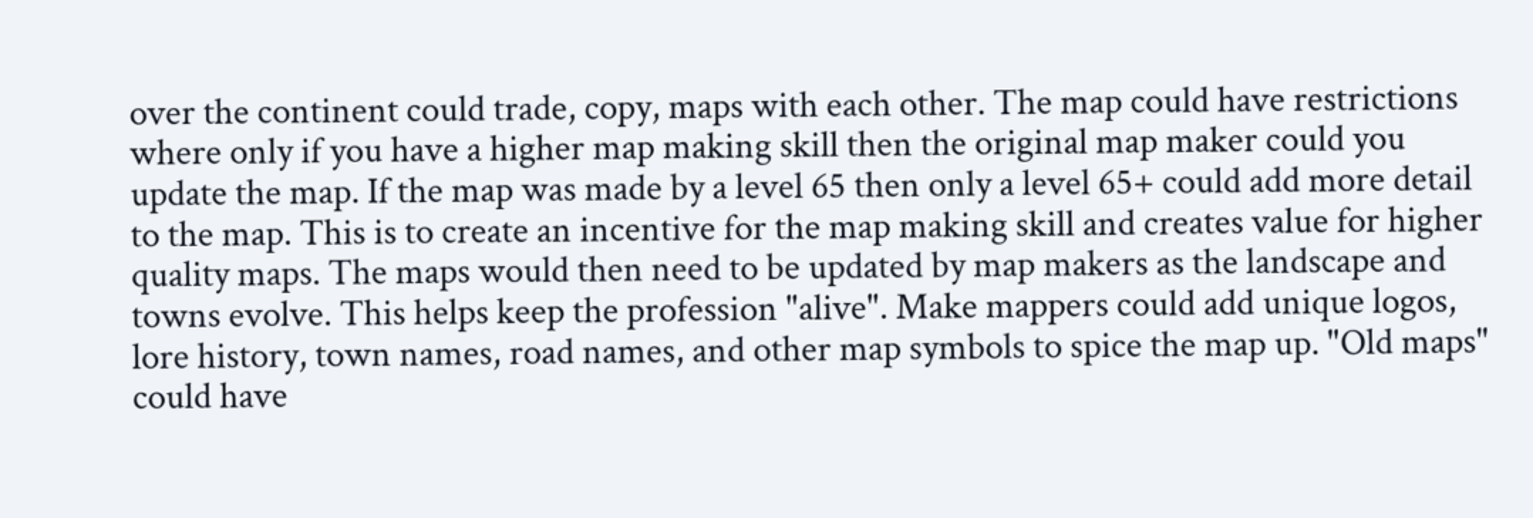over the continent could trade, copy, maps with each other. The map could have restrictions where only if you have a higher map making skill then the original map maker could you update the map. If the map was made by a level 65 then only a level 65+ could add more detail to the map. This is to create an incentive for the map making skill and creates value for higher quality maps. The maps would then need to be updated by map makers as the landscape and towns evolve. This helps keep the profession "alive". Make mappers could add unique logos, lore history, town names, road names, and other map symbols to spice the map up. "Old maps" could have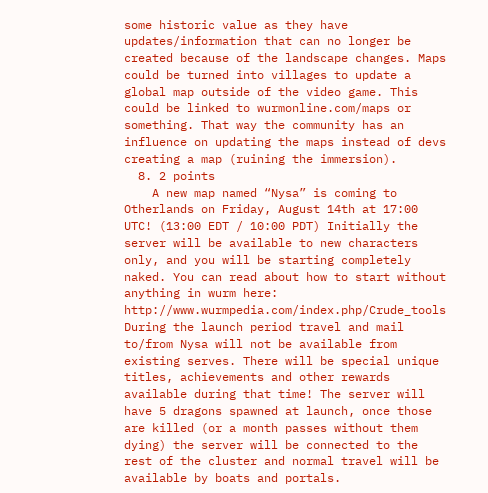some historic value as they have updates/information that can no longer be created because of the landscape changes. Maps could be turned into villages to update a global map outside of the video game. This could be linked to wurmonline.com/maps or something. That way the community has an influence on updating the maps instead of devs creating a map (ruining the immersion).
  8. 2 points
    A new map named “Nysa” is coming to Otherlands on Friday, August 14th at 17:00 UTC! (13:00 EDT / 10:00 PDT) Initially the server will be available to new characters only, and you will be starting completely naked. You can read about how to start without anything in wurm here: http://www.wurmpedia.com/index.php/Crude_tools During the launch period travel and mail to/from Nysa will not be available from existing serves. There will be special unique titles, achievements and other rewards available during that time! The server will have 5 dragons spawned at launch, once those are killed (or a month passes without them dying) the server will be connected to the rest of the cluster and normal travel will be available by boats and portals.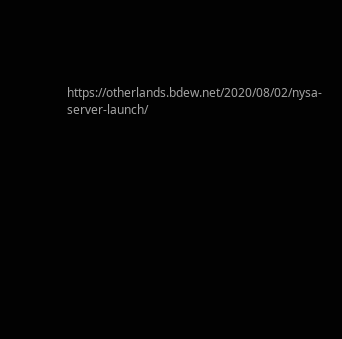https://otherlands.bdew.net/2020/08/02/nysa-server-launch/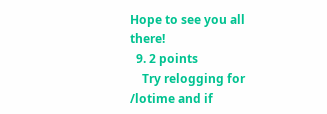Hope to see you all there!
  9. 2 points
    Try relogging for /lotime and if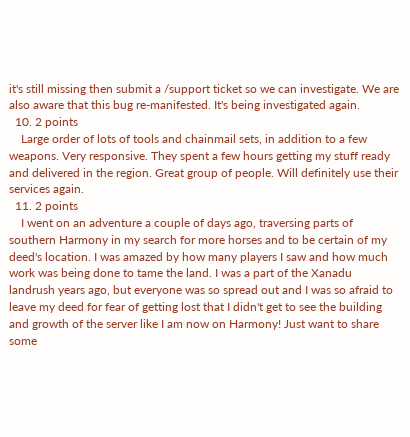it's still missing then submit a /support ticket so we can investigate. We are also aware that this bug re-manifested. It's being investigated again.
  10. 2 points
    Large order of lots of tools and chainmail sets, in addition to a few weapons. Very responsive. They spent a few hours getting my stuff ready and delivered in the region. Great group of people. Will definitely use their services again.
  11. 2 points
    I went on an adventure a couple of days ago, traversing parts of southern Harmony in my search for more horses and to be certain of my deed's location. I was amazed by how many players I saw and how much work was being done to tame the land. I was a part of the Xanadu landrush years ago, but everyone was so spread out and I was so afraid to leave my deed for fear of getting lost that I didn't get to see the building and growth of the server like I am now on Harmony! Just want to share some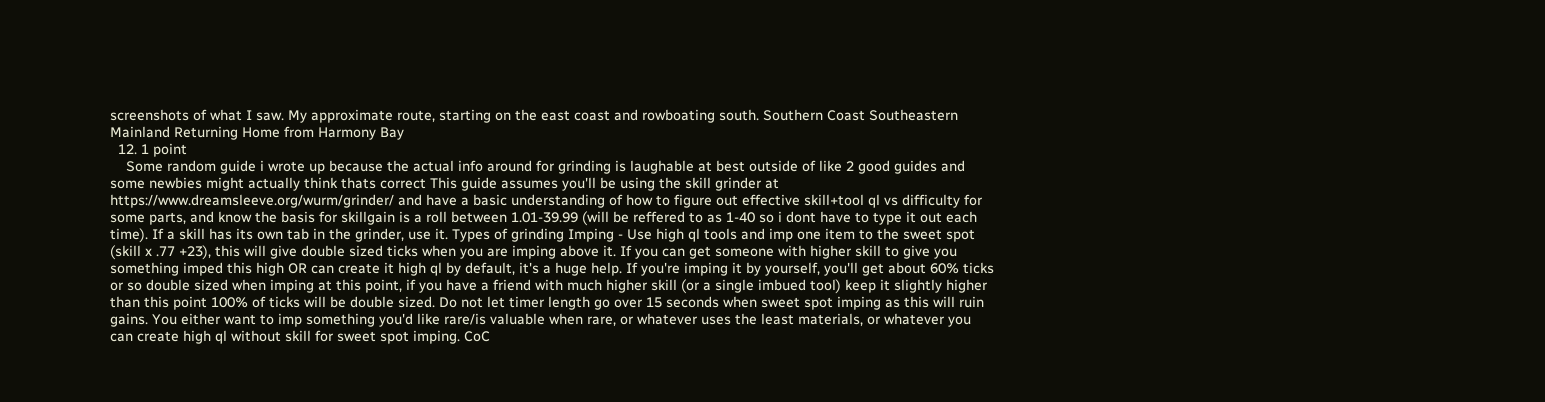screenshots of what I saw. My approximate route, starting on the east coast and rowboating south. Southern Coast Southeastern Mainland Returning Home from Harmony Bay
  12. 1 point
    Some random guide i wrote up because the actual info around for grinding is laughable at best outside of like 2 good guides and some newbies might actually think thats correct This guide assumes you'll be using the skill grinder at https://www.dreamsleeve.org/wurm/grinder/ and have a basic understanding of how to figure out effective skill+tool ql vs difficulty for some parts, and know the basis for skillgain is a roll between 1.01-39.99 (will be reffered to as 1-40 so i dont have to type it out each time). If a skill has its own tab in the grinder, use it. Types of grinding Imping - Use high ql tools and imp one item to the sweet spot (skill x .77 +23), this will give double sized ticks when you are imping above it. If you can get someone with higher skill to give you something imped this high OR can create it high ql by default, it's a huge help. If you're imping it by yourself, you'll get about 60% ticks or so double sized when imping at this point, if you have a friend with much higher skill (or a single imbued tool) keep it slightly higher than this point 100% of ticks will be double sized. Do not let timer length go over 15 seconds when sweet spot imping as this will ruin gains. You either want to imp something you'd like rare/is valuable when rare, or whatever uses the least materials, or whatever you can create high ql without skill for sweet spot imping. CoC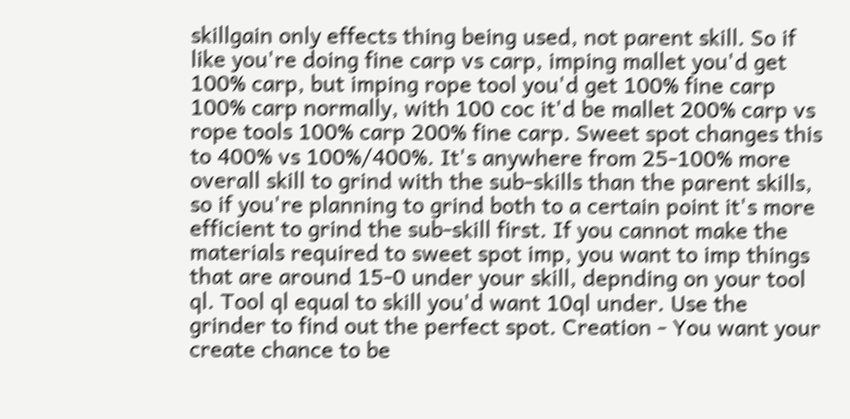skillgain only effects thing being used, not parent skill. So if like you're doing fine carp vs carp, imping mallet you'd get 100% carp, but imping rope tool you'd get 100% fine carp 100% carp normally, with 100 coc it'd be mallet 200% carp vs rope tools 100% carp 200% fine carp. Sweet spot changes this to 400% vs 100%/400%. It's anywhere from 25-100% more overall skill to grind with the sub-skills than the parent skills, so if you're planning to grind both to a certain point it's more efficient to grind the sub-skill first. If you cannot make the materials required to sweet spot imp, you want to imp things that are around 15-0 under your skill, depnding on your tool ql. Tool ql equal to skill you'd want 10ql under. Use the grinder to find out the perfect spot. Creation - You want your create chance to be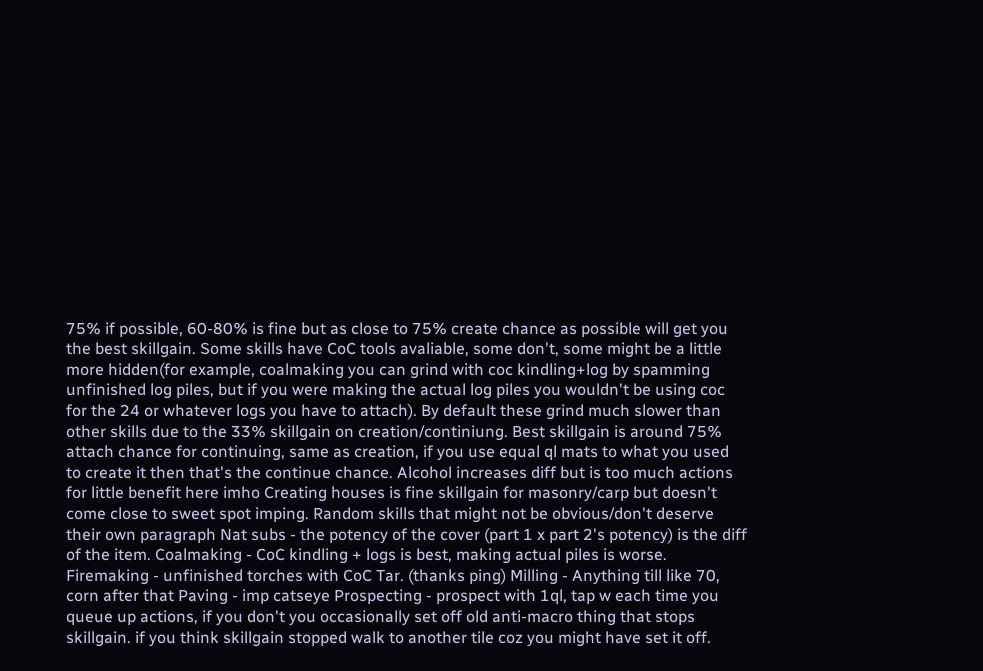75% if possible, 60-80% is fine but as close to 75% create chance as possible will get you the best skillgain. Some skills have CoC tools avaliable, some don't, some might be a little more hidden(for example, coalmaking you can grind with coc kindling+log by spamming unfinished log piles, but if you were making the actual log piles you wouldn't be using coc for the 24 or whatever logs you have to attach). By default these grind much slower than other skills due to the 33% skillgain on creation/continiung. Best skillgain is around 75% attach chance for continuing, same as creation, if you use equal ql mats to what you used to create it then that's the continue chance. Alcohol increases diff but is too much actions for little benefit here imho Creating houses is fine skillgain for masonry/carp but doesn't come close to sweet spot imping. Random skills that might not be obvious/don't deserve their own paragraph Nat subs - the potency of the cover (part 1 x part 2's potency) is the diff of the item. Coalmaking - CoC kindling + logs is best, making actual piles is worse. Firemaking - unfinished torches with CoC Tar. (thanks ping) Milling - Anything till like 70, corn after that Paving - imp catseye Prospecting - prospect with 1ql, tap w each time you queue up actions, if you don't you occasionally set off old anti-macro thing that stops skillgain. if you think skillgain stopped walk to another tile coz you might have set it off.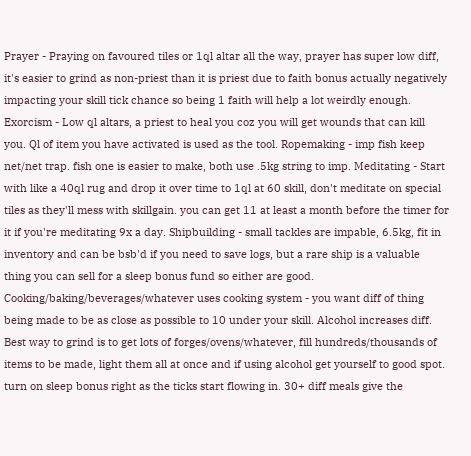Prayer - Praying on favoured tiles or 1ql altar all the way, prayer has super low diff, it's easier to grind as non-priest than it is priest due to faith bonus actually negatively impacting your skill tick chance so being 1 faith will help a lot weirdly enough. Exorcism - Low ql altars, a priest to heal you coz you will get wounds that can kill you. Ql of item you have activated is used as the tool. Ropemaking - imp fish keep net/net trap. fish one is easier to make, both use .5kg string to imp. Meditating - Start with like a 40ql rug and drop it over time to 1ql at 60 skill, don't meditate on special tiles as they'll mess with skillgain. you can get 11 at least a month before the timer for it if you're meditating 9x a day. Shipbuilding - small tackles are impable, 6.5kg, fit in inventory and can be bsb'd if you need to save logs, but a rare ship is a valuable thing you can sell for a sleep bonus fund so either are good. Cooking/baking/beverages/whatever uses cooking system - you want diff of thing being made to be as close as possible to 10 under your skill. Alcohol increases diff. Best way to grind is to get lots of forges/ovens/whatever, fill hundreds/thousands of items to be made, light them all at once and if using alcohol get yourself to good spot. turn on sleep bonus right as the ticks start flowing in. 30+ diff meals give the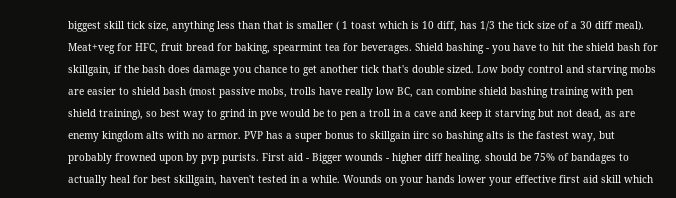biggest skill tick size, anything less than that is smaller ( 1 toast which is 10 diff, has 1/3 the tick size of a 30 diff meal). Meat+veg for HFC, fruit bread for baking, spearmint tea for beverages. Shield bashing - you have to hit the shield bash for skillgain, if the bash does damage you chance to get another tick that's double sized. Low body control and starving mobs are easier to shield bash (most passive mobs, trolls have really low BC, can combine shield bashing training with pen shield training), so best way to grind in pve would be to pen a troll in a cave and keep it starving but not dead, as are enemy kingdom alts with no armor. PVP has a super bonus to skillgain iirc so bashing alts is the fastest way, but probably frowned upon by pvp purists. First aid - Bigger wounds - higher diff healing. should be 75% of bandages to actually heal for best skillgain, haven't tested in a while. Wounds on your hands lower your effective first aid skill which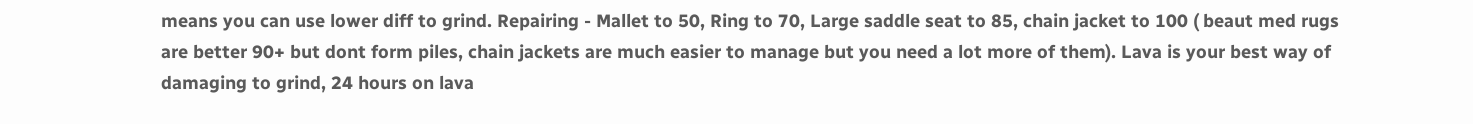means you can use lower diff to grind. Repairing - Mallet to 50, Ring to 70, Large saddle seat to 85, chain jacket to 100 ( beaut med rugs are better 90+ but dont form piles, chain jackets are much easier to manage but you need a lot more of them). Lava is your best way of damaging to grind, 24 hours on lava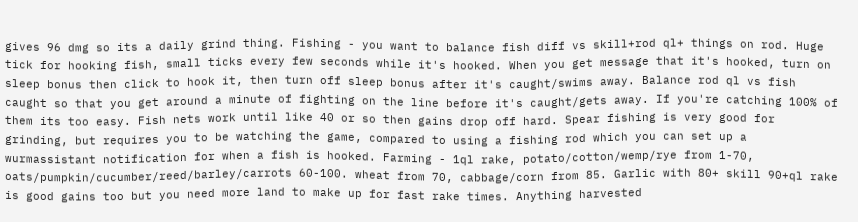gives 96 dmg so its a daily grind thing. Fishing - you want to balance fish diff vs skill+rod ql+ things on rod. Huge tick for hooking fish, small ticks every few seconds while it's hooked. When you get message that it's hooked, turn on sleep bonus then click to hook it, then turn off sleep bonus after it's caught/swims away. Balance rod ql vs fish caught so that you get around a minute of fighting on the line before it's caught/gets away. If you're catching 100% of them its too easy. Fish nets work until like 40 or so then gains drop off hard. Spear fishing is very good for grinding, but requires you to be watching the game, compared to using a fishing rod which you can set up a wurmassistant notification for when a fish is hooked. Farming - 1ql rake, potato/cotton/wemp/rye from 1-70, oats/pumpkin/cucumber/reed/barley/carrots 60-100. wheat from 70, cabbage/corn from 85. Garlic with 80+ skill 90+ql rake is good gains too but you need more land to make up for fast rake times. Anything harvested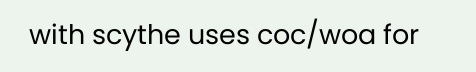with scythe uses coc/woa for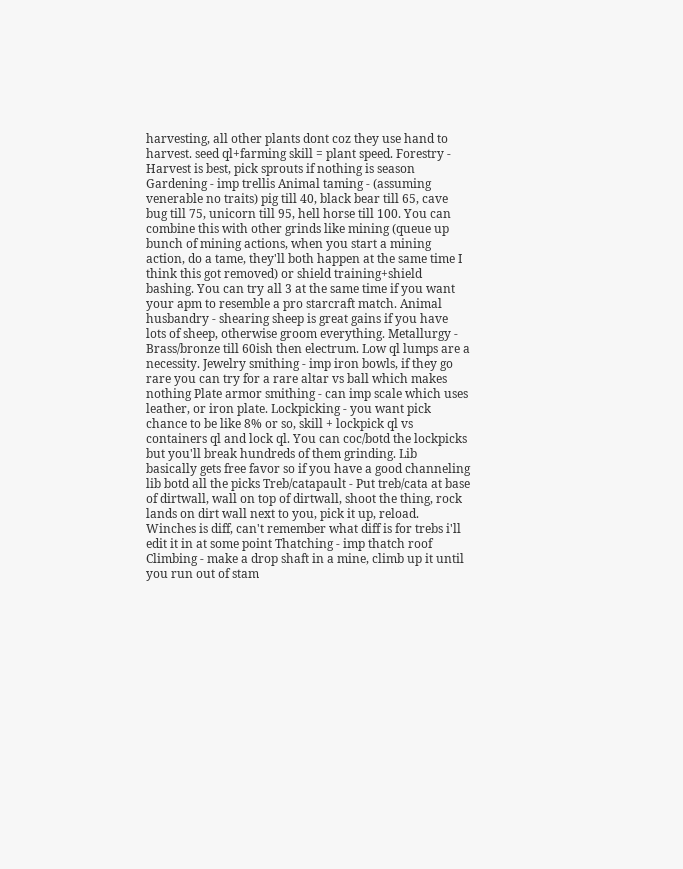harvesting, all other plants dont coz they use hand to harvest. seed ql+farming skill = plant speed. Forestry - Harvest is best, pick sprouts if nothing is season Gardening - imp trellis Animal taming - (assuming venerable no traits) pig till 40, black bear till 65, cave bug till 75, unicorn till 95, hell horse till 100. You can combine this with other grinds like mining (queue up bunch of mining actions, when you start a mining action, do a tame, they'll both happen at the same time I think this got removed) or shield training+shield bashing. You can try all 3 at the same time if you want your apm to resemble a pro starcraft match. Animal husbandry - shearing sheep is great gains if you have lots of sheep, otherwise groom everything. Metallurgy - Brass/bronze till 60ish then electrum. Low ql lumps are a necessity. Jewelry smithing - imp iron bowls, if they go rare you can try for a rare altar vs ball which makes nothing Plate armor smithing - can imp scale which uses leather, or iron plate. Lockpicking - you want pick chance to be like 8% or so, skill + lockpick ql vs containers ql and lock ql. You can coc/botd the lockpicks but you'll break hundreds of them grinding. Lib basically gets free favor so if you have a good channeling lib botd all the picks Treb/catapault - Put treb/cata at base of dirtwall, wall on top of dirtwall, shoot the thing, rock lands on dirt wall next to you, pick it up, reload. Winches is diff, can't remember what diff is for trebs i'll edit it in at some point Thatching - imp thatch roof Climbing - make a drop shaft in a mine, climb up it until you run out of stam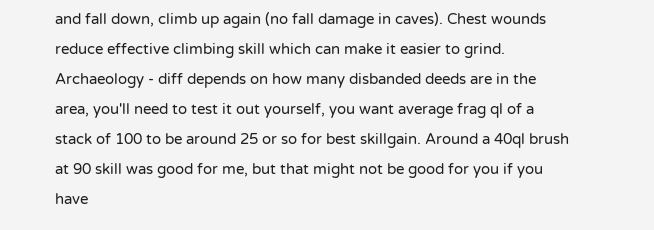and fall down, climb up again (no fall damage in caves). Chest wounds reduce effective climbing skill which can make it easier to grind. Archaeology - diff depends on how many disbanded deeds are in the area, you'll need to test it out yourself, you want average frag ql of a stack of 100 to be around 25 or so for best skillgain. Around a 40ql brush at 90 skill was good for me, but that might not be good for you if you have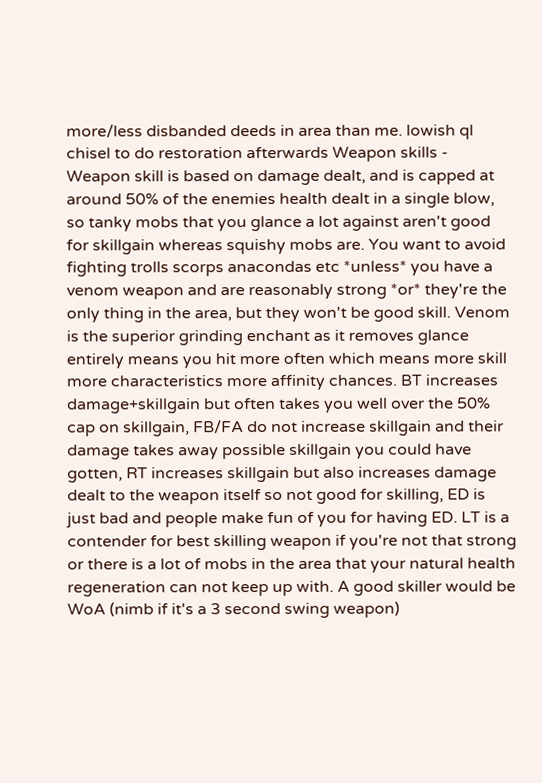more/less disbanded deeds in area than me. lowish ql chisel to do restoration afterwards Weapon skills - Weapon skill is based on damage dealt, and is capped at around 50% of the enemies health dealt in a single blow, so tanky mobs that you glance a lot against aren't good for skillgain whereas squishy mobs are. You want to avoid fighting trolls scorps anacondas etc *unless* you have a venom weapon and are reasonably strong *or* they're the only thing in the area, but they won't be good skill. Venom is the superior grinding enchant as it removes glance entirely means you hit more often which means more skill more characteristics more affinity chances. BT increases damage+skillgain but often takes you well over the 50% cap on skillgain, FB/FA do not increase skillgain and their damage takes away possible skillgain you could have gotten, RT increases skillgain but also increases damage dealt to the weapon itself so not good for skilling, ED is just bad and people make fun of you for having ED. LT is a contender for best skilling weapon if you're not that strong or there is a lot of mobs in the area that your natural health regeneration can not keep up with. A good skiller would be WoA (nimb if it's a 3 second swing weapon)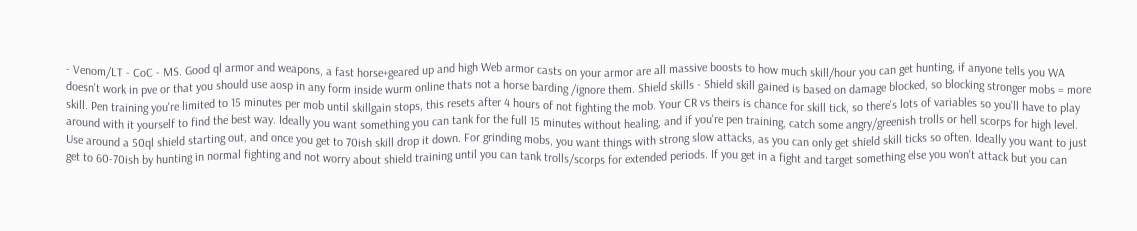- Venom/LT - CoC - MS. Good ql armor and weapons, a fast horse+geared up and high Web armor casts on your armor are all massive boosts to how much skill/hour you can get hunting, if anyone tells you WA doesn't work in pve or that you should use aosp in any form inside wurm online thats not a horse barding /ignore them. Shield skills - Shield skill gained is based on damage blocked, so blocking stronger mobs = more skill. Pen training you're limited to 15 minutes per mob until skillgain stops, this resets after 4 hours of not fighting the mob. Your CR vs theirs is chance for skill tick, so there's lots of variables so you'll have to play around with it yourself to find the best way. Ideally you want something you can tank for the full 15 minutes without healing, and if you're pen training, catch some angry/greenish trolls or hell scorps for high level. Use around a 50ql shield starting out, and once you get to 70ish skill drop it down. For grinding mobs, you want things with strong slow attacks, as you can only get shield skill ticks so often. Ideally you want to just get to 60-70ish by hunting in normal fighting and not worry about shield training until you can tank trolls/scorps for extended periods. If you get in a fight and target something else you won't attack but you can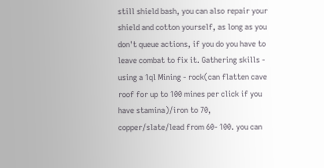still shield bash, you can also repair your shield and cotton yourself, as long as you don't queue actions, if you do you have to leave combat to fix it. Gathering skills - using a 1ql Mining - rock(can flatten cave roof for up to 100 mines per click if you have stamina)/iron to 70, copper/slate/lead from 60- 100. you can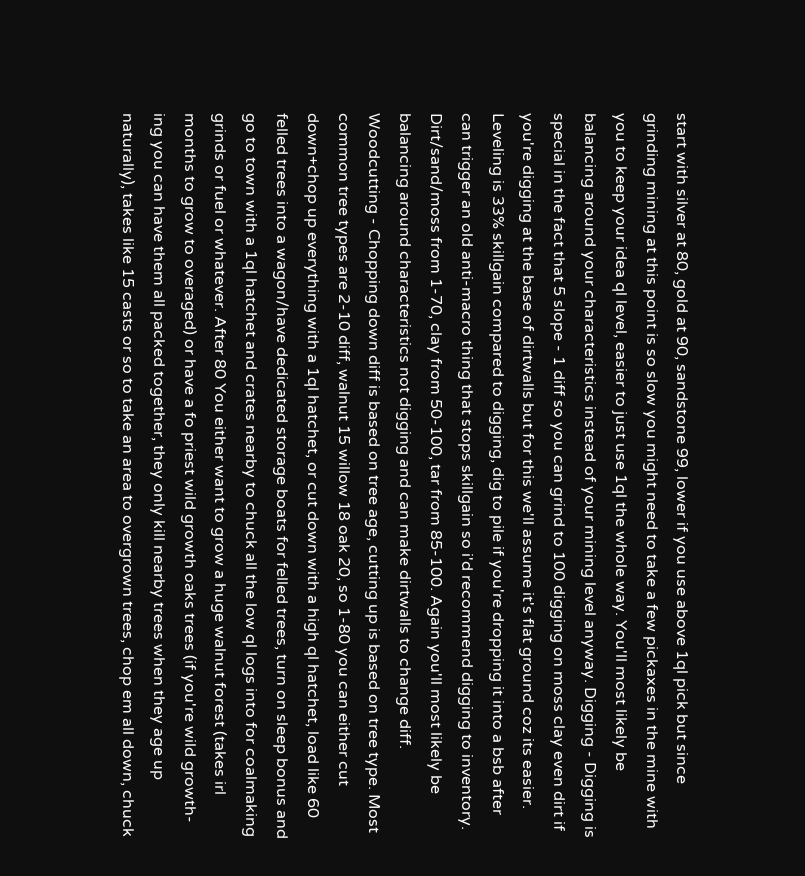start with silver at 80, gold at 90, sandstone 99, lower if you use above 1ql pick but since grinding mining at this point is so slow you might need to take a few pickaxes in the mine with you to keep your idea ql level, easier to just use 1ql the whole way. You'll most likely be balancing around your characteristics instead of your mining level anyway. Digging - Digging is special in the fact that 5 slope - 1 diff so you can grind to 100 digging on moss clay even dirt if you're digging at the base of dirtwalls but for this we'll assume it's flat ground coz its easier. Leveling is 33% skillgain compared to digging, dig to pile if you're dropping it into a bsb after can trigger an old anti-macro thing that stops skillgain so i'd recommend digging to inventory. Dirt/sand/moss from 1-70, clay from 50-100, tar from 85-100. Again you'll most likely be balancing around characteristics not digging and can make dirtwalls to change diff. Woodcutting - Chopping down diff is based on tree age, cutting up is based on tree type. Most common tree types are 2-10 diff, walnut 15 willow 18 oak 20, so 1-80 you can either cut down+chop up everything with a 1ql hatchet, or cut down with a high ql hatchet, load like 60 felled trees into a wagon/have dedicated storage boats for felled trees, turn on sleep bonus and go to town with a 1ql hatchet and crates nearby to chuck all the low ql logs into for coalmaking grinds or fuel or whatever. After 80 You either want to grow a huge walnut forest (takes irl months to grow to overaged) or have a fo priest wild growth oaks trees (if you're wild growth-ing you can have them all packed together, they only kill nearby trees when they age up naturally), takes like 15 casts or so to take an area to overgrown trees, chop em all down, chuck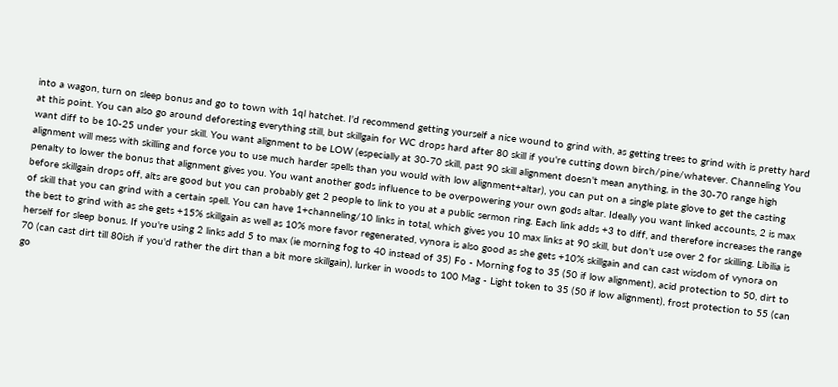into a wagon, turn on sleep bonus and go to town with 1ql hatchet. I'd recommend getting yourself a nice wound to grind with, as getting trees to grind with is pretty hard at this point. You can also go around deforesting everything still, but skillgain for WC drops hard after 80 skill if you're cutting down birch/pine/whatever. Channeling You want diff to be 10-25 under your skill. You want alignment to be LOW (especially at 30-70 skill, past 90 skill alignment doesn't mean anything, in the 30-70 range high alignment will mess with skilling and force you to use much harder spells than you would with low alignment+altar), you can put on a single plate glove to get the casting penalty to lower the bonus that alignment gives you. You want another gods influence to be overpowering your own gods altar. Ideally you want linked accounts, 2 is max before skillgain drops off, alts are good but you can probably get 2 people to link to you at a public sermon ring. Each link adds +3 to diff, and therefore increases the range of skill that you can grind with a certain spell. You can have 1+channeling/10 links in total, which gives you 10 max links at 90 skill, but don't use over 2 for skilling. Libilia is the best to grind with as she gets +15% skillgain as well as 10% more favor regenerated, vynora is also good as she gets +10% skillgain and can cast wisdom of vynora on herself for sleep bonus. If you're using 2 links add 5 to max (ie morning fog to 40 instead of 35) Fo - Morning fog to 35 (50 if low alignment), acid protection to 50, dirt to 70 (can cast dirt till 80ish if you'd rather the dirt than a bit more skillgain), lurker in woods to 100 Mag - Light token to 35 (50 if low alignment), frost protection to 55 (can go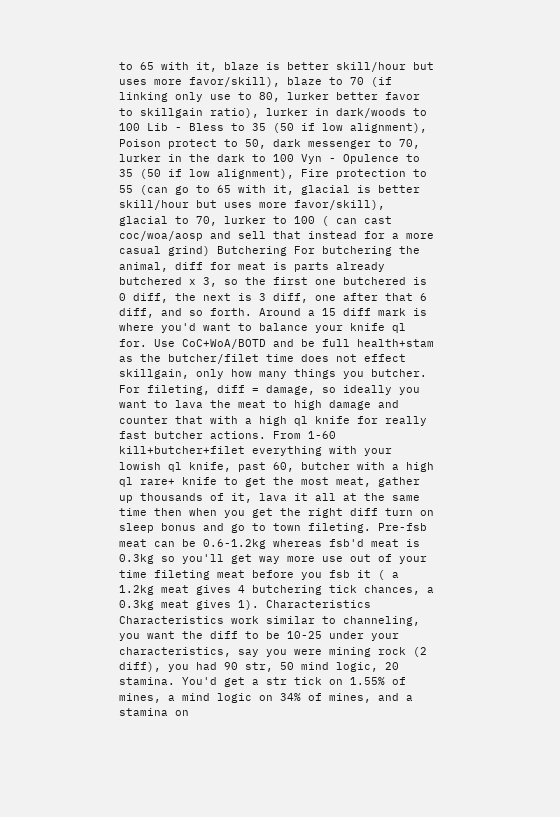to 65 with it, blaze is better skill/hour but uses more favor/skill), blaze to 70 (if linking only use to 80, lurker better favor to skillgain ratio), lurker in dark/woods to 100 Lib - Bless to 35 (50 if low alignment), Poison protect to 50, dark messenger to 70, lurker in the dark to 100 Vyn - Opulence to 35 (50 if low alignment), Fire protection to 55 (can go to 65 with it, glacial is better skill/hour but uses more favor/skill), glacial to 70, lurker to 100 ( can cast coc/woa/aosp and sell that instead for a more casual grind) Butchering For butchering the animal, diff for meat is parts already butchered x 3, so the first one butchered is 0 diff, the next is 3 diff, one after that 6 diff, and so forth. Around a 15 diff mark is where you'd want to balance your knife ql for. Use CoC+WoA/BOTD and be full health+stam as the butcher/filet time does not effect skillgain, only how many things you butcher. For fileting, diff = damage, so ideally you want to lava the meat to high damage and counter that with a high ql knife for really fast butcher actions. From 1-60 kill+butcher+filet everything with your lowish ql knife, past 60, butcher with a high ql rare+ knife to get the most meat, gather up thousands of it, lava it all at the same time then when you get the right diff turn on sleep bonus and go to town fileting. Pre-fsb meat can be 0.6-1.2kg whereas fsb'd meat is 0.3kg so you'll get way more use out of your time fileting meat before you fsb it ( a 1.2kg meat gives 4 butchering tick chances, a 0.3kg meat gives 1). Characteristics Characteristics work similar to channeling, you want the diff to be 10-25 under your characteristics, say you were mining rock (2 diff), you had 90 str, 50 mind logic, 20 stamina. You'd get a str tick on 1.55% of mines, a mind logic on 34% of mines, and a stamina on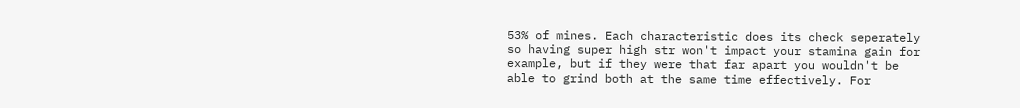53% of mines. Each characteristic does its check seperately so having super high str won't impact your stamina gain for example, but if they were that far apart you wouldn't be able to grind both at the same time effectively. For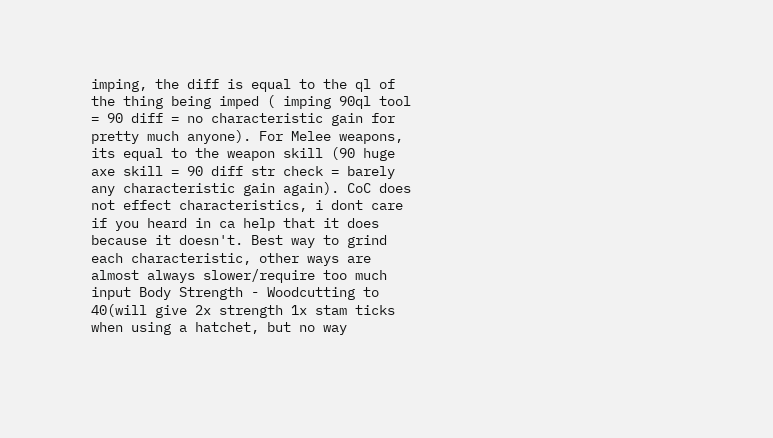imping, the diff is equal to the ql of the thing being imped ( imping 90ql tool = 90 diff = no characteristic gain for pretty much anyone). For Melee weapons, its equal to the weapon skill (90 huge axe skill = 90 diff str check = barely any characteristic gain again). CoC does not effect characteristics, i dont care if you heard in ca help that it does because it doesn't. Best way to grind each characteristic, other ways are almost always slower/require too much input Body Strength - Woodcutting to 40(will give 2x strength 1x stam ticks when using a hatchet, but no way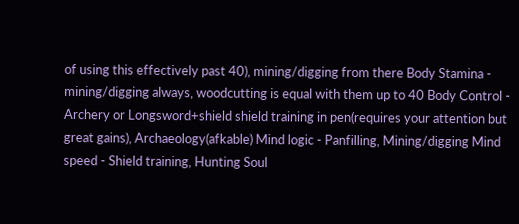of using this effectively past 40), mining/digging from there Body Stamina - mining/digging always, woodcutting is equal with them up to 40 Body Control - Archery or Longsword+shield shield training in pen(requires your attention but great gains), Archaeology(afkable) Mind logic - Panfilling, Mining/digging Mind speed - Shield training, Hunting Soul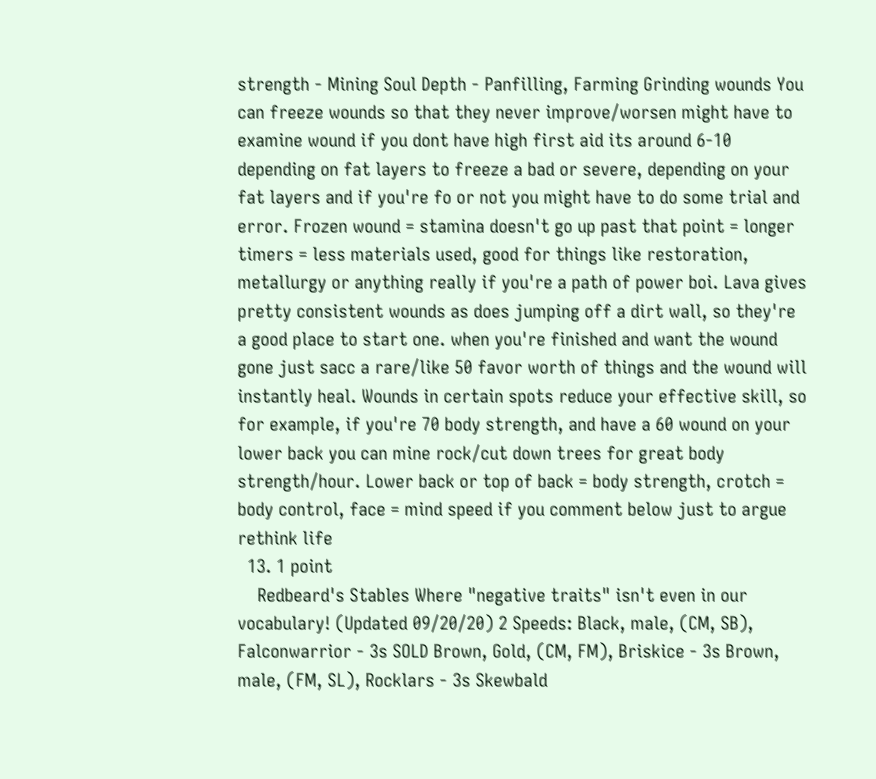strength - Mining Soul Depth - Panfilling, Farming Grinding wounds You can freeze wounds so that they never improve/worsen might have to examine wound if you dont have high first aid its around 6-10 depending on fat layers to freeze a bad or severe, depending on your fat layers and if you're fo or not you might have to do some trial and error. Frozen wound = stamina doesn't go up past that point = longer timers = less materials used, good for things like restoration, metallurgy or anything really if you're a path of power boi. Lava gives pretty consistent wounds as does jumping off a dirt wall, so they're a good place to start one. when you're finished and want the wound gone just sacc a rare/like 50 favor worth of things and the wound will instantly heal. Wounds in certain spots reduce your effective skill, so for example, if you're 70 body strength, and have a 60 wound on your lower back you can mine rock/cut down trees for great body strength/hour. Lower back or top of back = body strength, crotch = body control, face = mind speed if you comment below just to argue rethink life
  13. 1 point
    Redbeard's Stables Where "negative traits" isn't even in our vocabulary! (Updated 09/20/20) 2 Speeds: Black, male, (CM, SB), Falconwarrior - 3s SOLD Brown, Gold, (CM, FM), Briskice - 3s Brown, male, (FM, SL), Rocklars - 3s Skewbald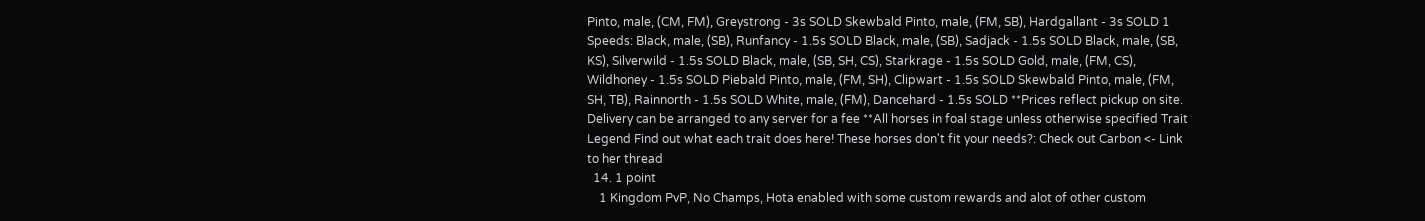Pinto, male, (CM, FM), Greystrong - 3s SOLD Skewbald Pinto, male, (FM, SB), Hardgallant - 3s SOLD 1 Speeds: Black, male, (SB), Runfancy - 1.5s SOLD Black, male, (SB), Sadjack - 1.5s SOLD Black, male, (SB, KS), Silverwild - 1.5s SOLD Black, male, (SB, SH, CS), Starkrage - 1.5s SOLD Gold, male, (FM, CS), Wildhoney - 1.5s SOLD Piebald Pinto, male, (FM, SH), Clipwart - 1.5s SOLD Skewbald Pinto, male, (FM, SH, TB), Rainnorth - 1.5s SOLD White, male, (FM), Dancehard - 1.5s SOLD **Prices reflect pickup on site. Delivery can be arranged to any server for a fee **All horses in foal stage unless otherwise specified Trait Legend Find out what each trait does here! These horses don't fit your needs?: Check out Carbon <- Link to her thread
  14. 1 point
    1 Kingdom PvP, No Champs, Hota enabled with some custom rewards and alot of other custom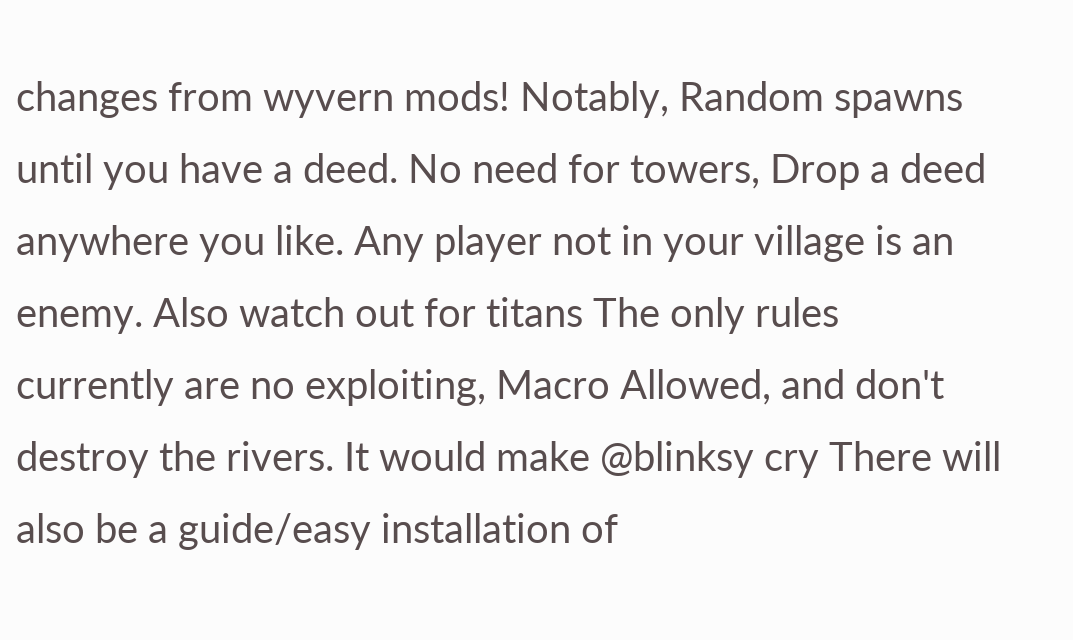changes from wyvern mods! Notably, Random spawns until you have a deed. No need for towers, Drop a deed anywhere you like. Any player not in your village is an enemy. Also watch out for titans The only rules currently are no exploiting, Macro Allowed, and don't destroy the rivers. It would make @blinksy cry There will also be a guide/easy installation of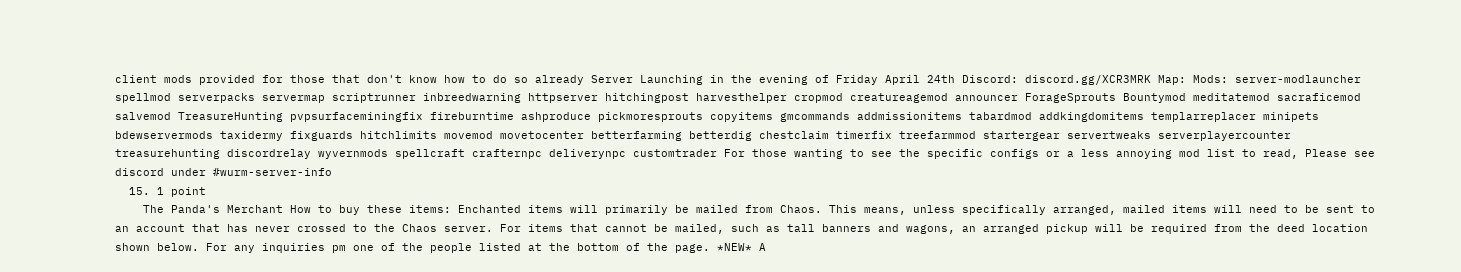client mods provided for those that don't know how to do so already Server Launching in the evening of Friday April 24th Discord: discord.gg/XCR3MRK Map: Mods: server-modlauncher spellmod serverpacks servermap scriptrunner inbreedwarning httpserver hitchingpost harvesthelper cropmod creatureagemod announcer ForageSprouts Bountymod meditatemod sacraficemod salvemod TreasureHunting pvpsurfaceminingfix fireburntime ashproduce pickmoresprouts copyitems gmcommands addmissionitems tabardmod addkingdomitems templarreplacer minipets bdewservermods taxidermy fixguards hitchlimits movemod movetocenter betterfarming betterdig chestclaim timerfix treefarmmod startergear servertweaks serverplayercounter treasurehunting discordrelay wyvernmods spellcraft crafternpc deliverynpc customtrader For those wanting to see the specific configs or a less annoying mod list to read, Please see discord under #wurm-server-info
  15. 1 point
    The Panda's Merchant How to buy these items: Enchanted items will primarily be mailed from Chaos. This means, unless specifically arranged, mailed items will need to be sent to an account that has never crossed to the Chaos server. For items that cannot be mailed, such as tall banners and wagons, an arranged pickup will be required from the deed location shown below. For any inquiries pm one of the people listed at the bottom of the page. *NEW* A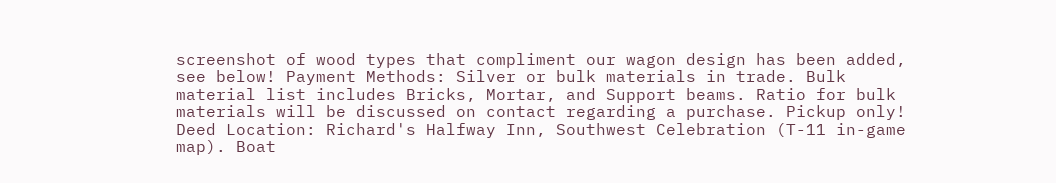screenshot of wood types that compliment our wagon design has been added, see below! Payment Methods: Silver or bulk materials in trade. Bulk material list includes Bricks, Mortar, and Support beams. Ratio for bulk materials will be discussed on contact regarding a purchase. Pickup only! Deed Location: Richard's Halfway Inn, Southwest Celebration (T-11 in-game map). Boat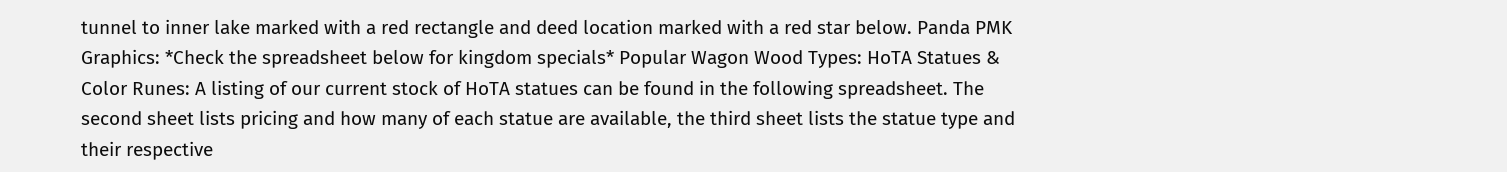tunnel to inner lake marked with a red rectangle and deed location marked with a red star below. Panda PMK Graphics: *Check the spreadsheet below for kingdom specials* Popular Wagon Wood Types: HoTA Statues & Color Runes: A listing of our current stock of HoTA statues can be found in the following spreadsheet. The second sheet lists pricing and how many of each statue are available, the third sheet lists the statue type and their respective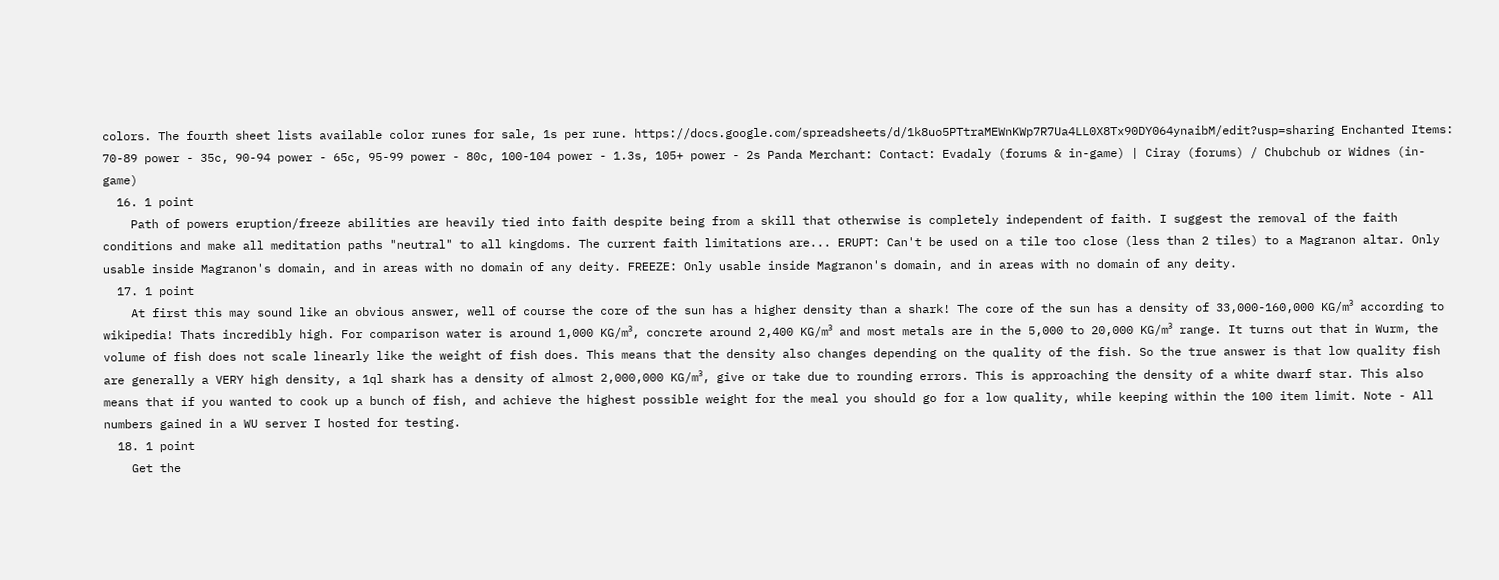colors. The fourth sheet lists available color runes for sale, 1s per rune. https://docs.google.com/spreadsheets/d/1k8uo5PTtraMEWnKWp7R7Ua4LL0X8Tx90DY064ynaibM/edit?usp=sharing Enchanted Items: 70-89 power - 35c, 90-94 power - 65c, 95-99 power - 80c, 100-104 power - 1.3s, 105+ power - 2s Panda Merchant: Contact: Evadaly (forums & in-game) | Ciray (forums) / Chubchub or Widnes (in-game)
  16. 1 point
    Path of powers eruption/freeze abilities are heavily tied into faith despite being from a skill that otherwise is completely independent of faith. I suggest the removal of the faith conditions and make all meditation paths "neutral" to all kingdoms. The current faith limitations are... ERUPT: Can't be used on a tile too close (less than 2 tiles) to a Magranon altar. Only usable inside Magranon's domain, and in areas with no domain of any deity. FREEZE: Only usable inside Magranon's domain, and in areas with no domain of any deity.
  17. 1 point
    At first this may sound like an obvious answer, well of course the core of the sun has a higher density than a shark! The core of the sun has a density of 33,000-160,000 KG/m³ according to wikipedia! Thats incredibly high. For comparison water is around 1,000 KG/m³, concrete around 2,400 KG/m³ and most metals are in the 5,000 to 20,000 KG/m³ range. It turns out that in Wurm, the volume of fish does not scale linearly like the weight of fish does. This means that the density also changes depending on the quality of the fish. So the true answer is that low quality fish are generally a VERY high density, a 1ql shark has a density of almost 2,000,000 KG/m³, give or take due to rounding errors. This is approaching the density of a white dwarf star. This also means that if you wanted to cook up a bunch of fish, and achieve the highest possible weight for the meal you should go for a low quality, while keeping within the 100 item limit. Note - All numbers gained in a WU server I hosted for testing.
  18. 1 point
    Get the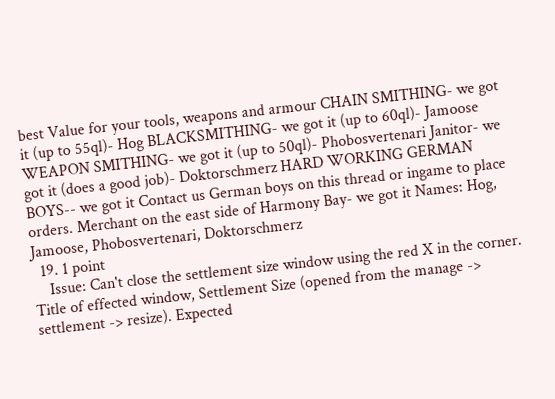best Value for your tools, weapons and armour CHAIN SMITHING- we got it (up to 55ql)- Hog BLACKSMITHING- we got it (up to 60ql)- Jamoose WEAPON SMITHING- we got it (up to 50ql)- Phobosvertenari Janitor- we got it (does a good job)- Doktorschmerz HARD WORKING GERMAN BOYS-- we got it Contact us German boys on this thread or ingame to place orders. Merchant on the east side of Harmony Bay- we got it Names: Hog, Jamoose, Phobosvertenari, Doktorschmerz
  19. 1 point
    Issue: Can't close the settlement size window using the red X in the corner. Title of effected window, Settlement Size (opened from the manage -> settlement -> resize). Expected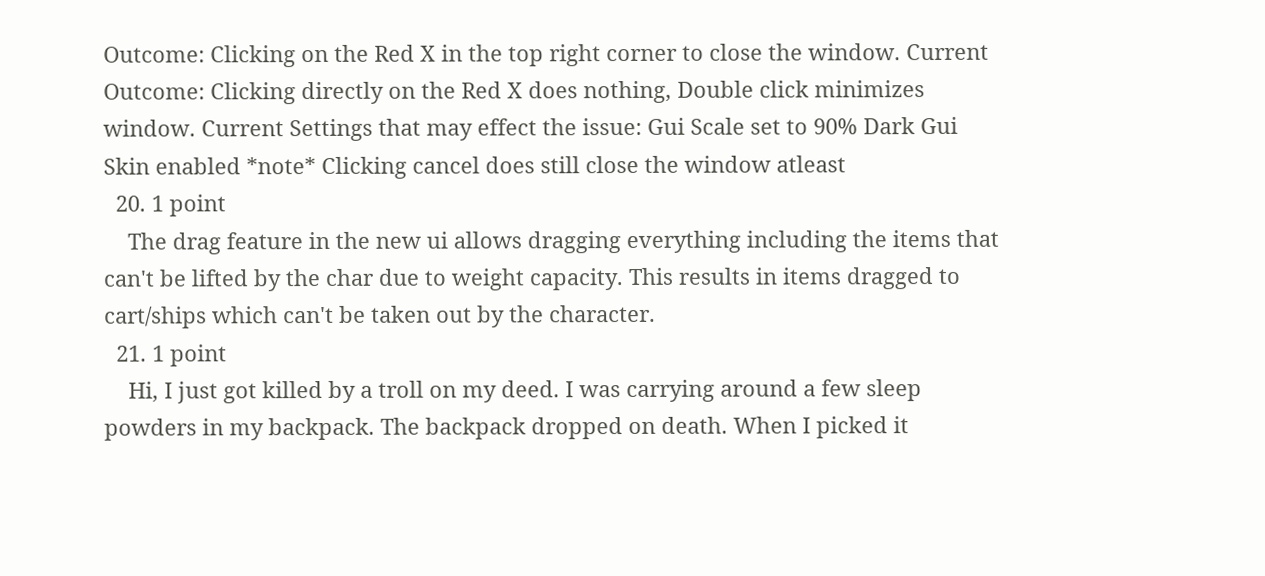Outcome: Clicking on the Red X in the top right corner to close the window. Current Outcome: Clicking directly on the Red X does nothing, Double click minimizes window. Current Settings that may effect the issue: Gui Scale set to 90% Dark Gui Skin enabled *note* Clicking cancel does still close the window atleast
  20. 1 point
    The drag feature in the new ui allows dragging everything including the items that can't be lifted by the char due to weight capacity. This results in items dragged to cart/ships which can't be taken out by the character.
  21. 1 point
    Hi, I just got killed by a troll on my deed. I was carrying around a few sleep powders in my backpack. The backpack dropped on death. When I picked it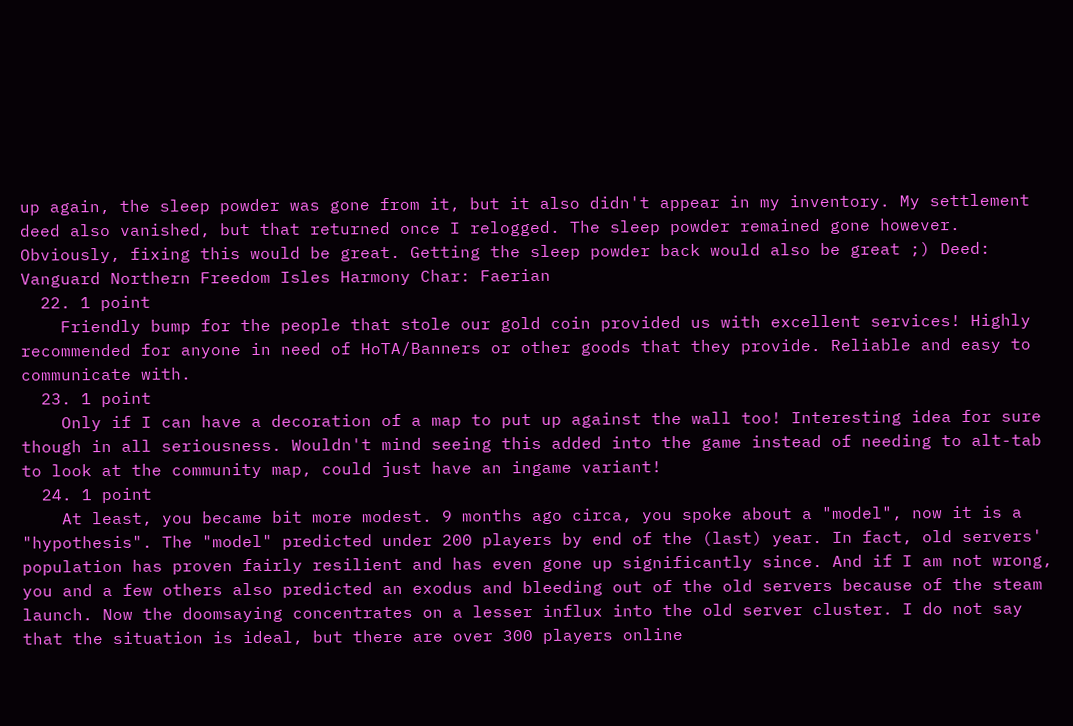up again, the sleep powder was gone from it, but it also didn't appear in my inventory. My settlement deed also vanished, but that returned once I relogged. The sleep powder remained gone however. Obviously, fixing this would be great. Getting the sleep powder back would also be great ;) Deed: Vanguard Northern Freedom Isles Harmony Char: Faerian
  22. 1 point
    Friendly bump for the people that stole our gold coin provided us with excellent services! Highly recommended for anyone in need of HoTA/Banners or other goods that they provide. Reliable and easy to communicate with.
  23. 1 point
    Only if I can have a decoration of a map to put up against the wall too! Interesting idea for sure though in all seriousness. Wouldn't mind seeing this added into the game instead of needing to alt-tab to look at the community map, could just have an ingame variant!
  24. 1 point
    At least, you became bit more modest. 9 months ago circa, you spoke about a "model", now it is a "hypothesis". The "model" predicted under 200 players by end of the (last) year. In fact, old servers' population has proven fairly resilient and has even gone up significantly since. And if I am not wrong, you and a few others also predicted an exodus and bleeding out of the old servers because of the steam launch. Now the doomsaying concentrates on a lesser influx into the old server cluster. I do not say that the situation is ideal, but there are over 300 players online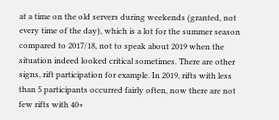at a time on the old servers during weekends (granted, not every time of the day), which is a lot for the summer season compared to 2017/18, not to speak about 2019 when the situation indeed looked critical sometimes. There are other signs, rift participation for example. In 2019, rifts with less than 5 participants occurred fairly often, now there are not few rifts with 40+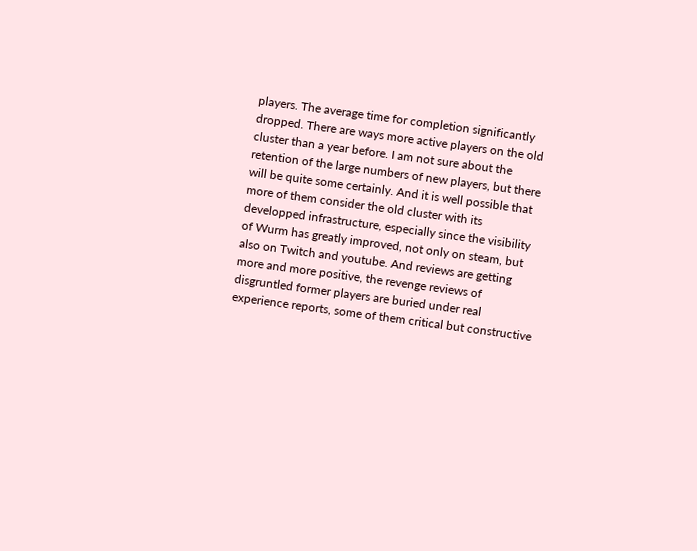players. The average time for completion significantly dropped. There are ways more active players on the old cluster than a year before. I am not sure about the retention of the large numbers of new players, but there will be quite some certainly. And it is well possible that more of them consider the old cluster with its developped infrastructure, especially since the visibility of Wurm has greatly improved, not only on steam, but also on Twitch and youtube. And reviews are getting more and more positive, the revenge reviews of disgruntled former players are buried under real experience reports, some of them critical but constructive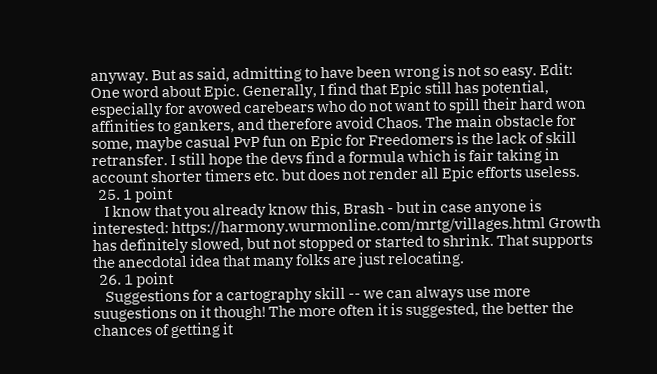anyway. But as said, admitting to have been wrong is not so easy. Edit: One word about Epic. Generally, I find that Epic still has potential, especially for avowed carebears who do not want to spill their hard won affinities to gankers, and therefore avoid Chaos. The main obstacle for some, maybe casual PvP fun on Epic for Freedomers is the lack of skill retransfer. I still hope the devs find a formula which is fair taking in account shorter timers etc. but does not render all Epic efforts useless.
  25. 1 point
    I know that you already know this, Brash - but in case anyone is interested: https://harmony.wurmonline.com/mrtg/villages.html Growth has definitely slowed, but not stopped or started to shrink. That supports the anecdotal idea that many folks are just relocating.
  26. 1 point
    Suggestions for a cartography skill -- we can always use more suugestions on it though! The more often it is suggested, the better the chances of getting it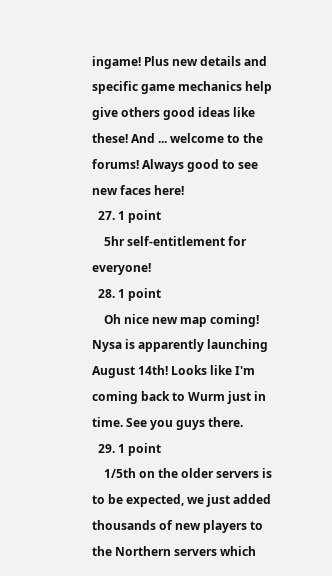ingame! Plus new details and specific game mechanics help give others good ideas like these! And ... welcome to the forums! Always good to see new faces here!
  27. 1 point
    5hr self-entitlement for everyone!
  28. 1 point
    Oh nice new map coming! Nysa is apparently launching August 14th! Looks like I'm coming back to Wurm just in time. See you guys there.
  29. 1 point
    1/5th on the older servers is to be expected, we just added thousands of new players to the Northern servers which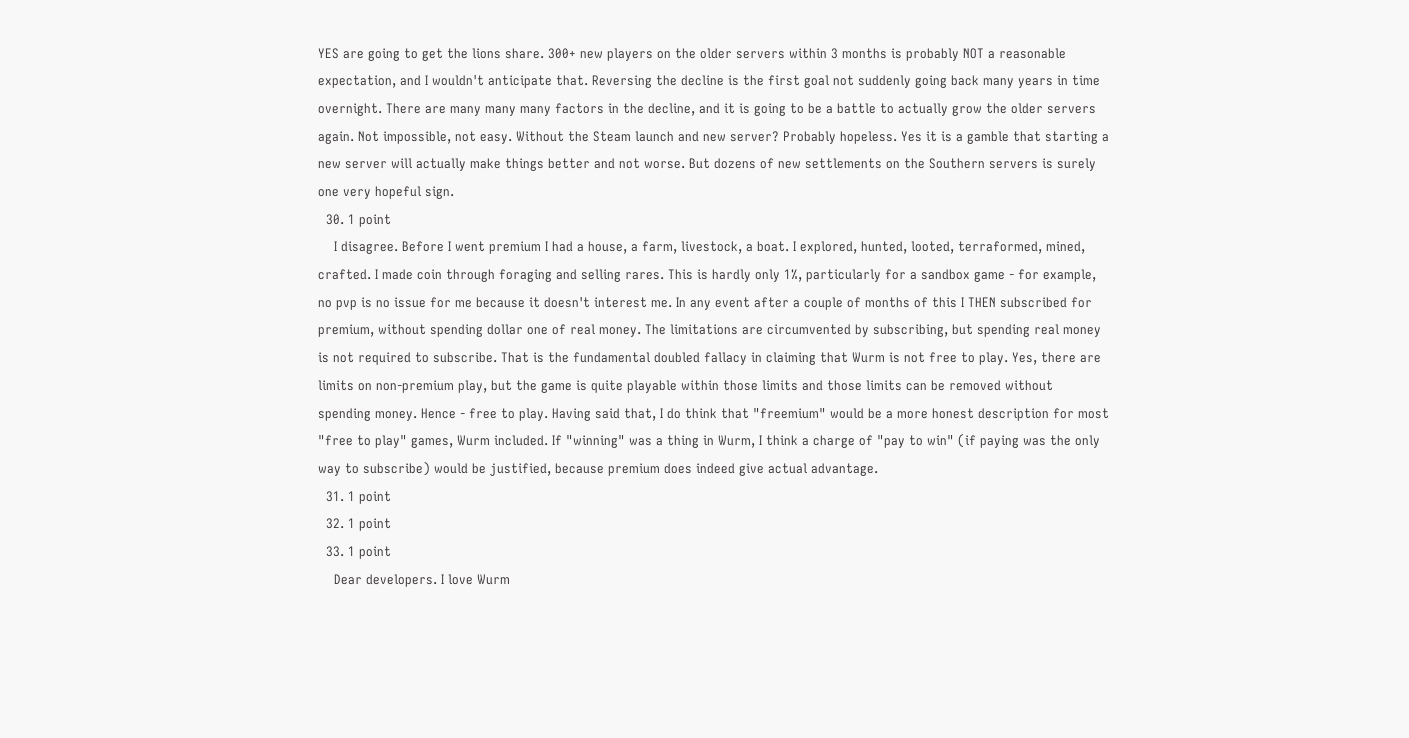YES are going to get the lions share. 300+ new players on the older servers within 3 months is probably NOT a reasonable expectation, and I wouldn't anticipate that. Reversing the decline is the first goal not suddenly going back many years in time overnight. There are many many many factors in the decline, and it is going to be a battle to actually grow the older servers again. Not impossible, not easy. Without the Steam launch and new server? Probably hopeless. Yes it is a gamble that starting a new server will actually make things better and not worse. But dozens of new settlements on the Southern servers is surely one very hopeful sign.
  30. 1 point
    I disagree. Before I went premium I had a house, a farm, livestock, a boat. I explored, hunted, looted, terraformed, mined, crafted. I made coin through foraging and selling rares. This is hardly only 1%, particularly for a sandbox game - for example, no pvp is no issue for me because it doesn't interest me. In any event after a couple of months of this I THEN subscribed for premium, without spending dollar one of real money. The limitations are circumvented by subscribing, but spending real money is not required to subscribe. That is the fundamental doubled fallacy in claiming that Wurm is not free to play. Yes, there are limits on non-premium play, but the game is quite playable within those limits and those limits can be removed without spending money. Hence - free to play. Having said that, I do think that "freemium" would be a more honest description for most "free to play" games, Wurm included. If "winning" was a thing in Wurm, I think a charge of "pay to win" (if paying was the only way to subscribe) would be justified, because premium does indeed give actual advantage.
  31. 1 point
  32. 1 point
  33. 1 point
    Dear developers. I love Wurm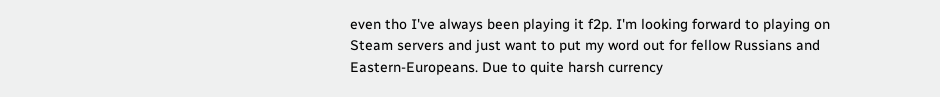even tho I've always been playing it f2p. I'm looking forward to playing on Steam servers and just want to put my word out for fellow Russians and Eastern-Europeans. Due to quite harsh currency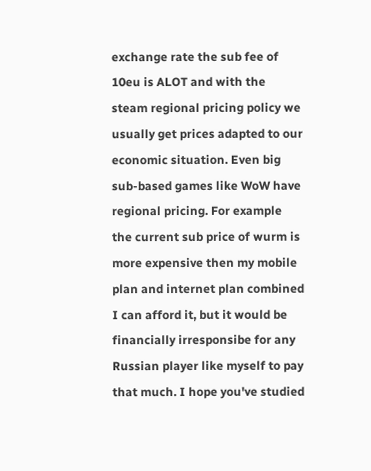exchange rate the sub fee of 10eu is ALOT and with the steam regional pricing policy we usually get prices adapted to our economic situation. Even big sub-based games like WoW have regional pricing. For example the current sub price of wurm is more expensive then my mobile plan and internet plan combined I can afford it, but it would be financially irresponsibe for any Russian player like myself to pay that much. I hope you've studied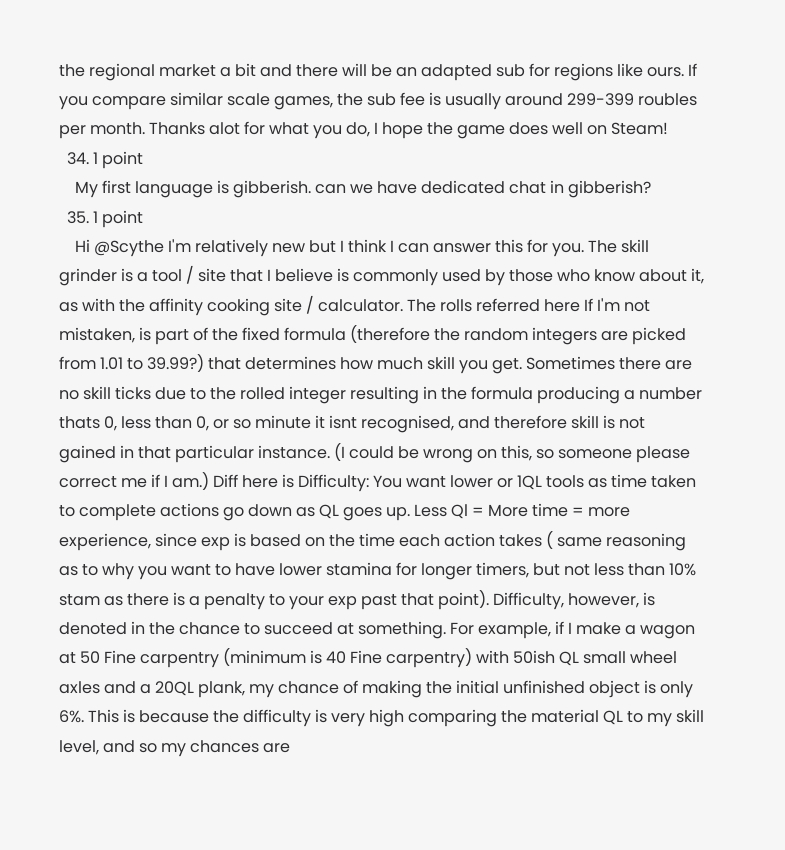the regional market a bit and there will be an adapted sub for regions like ours. If you compare similar scale games, the sub fee is usually around 299-399 roubles per month. Thanks alot for what you do, I hope the game does well on Steam!
  34. 1 point
    My first language is gibberish. can we have dedicated chat in gibberish?
  35. 1 point
    Hi @Scythe I'm relatively new but I think I can answer this for you. The skill grinder is a tool / site that I believe is commonly used by those who know about it, as with the affinity cooking site / calculator. The rolls referred here If I'm not mistaken, is part of the fixed formula (therefore the random integers are picked from 1.01 to 39.99?) that determines how much skill you get. Sometimes there are no skill ticks due to the rolled integer resulting in the formula producing a number thats 0, less than 0, or so minute it isnt recognised, and therefore skill is not gained in that particular instance. (I could be wrong on this, so someone please correct me if I am.) Diff here is Difficulty: You want lower or 1QL tools as time taken to complete actions go down as QL goes up. Less Ql = More time = more experience, since exp is based on the time each action takes ( same reasoning as to why you want to have lower stamina for longer timers, but not less than 10% stam as there is a penalty to your exp past that point). Difficulty, however, is denoted in the chance to succeed at something. For example, if I make a wagon at 50 Fine carpentry (minimum is 40 Fine carpentry) with 50ish QL small wheel axles and a 20QL plank, my chance of making the initial unfinished object is only 6%. This is because the difficulty is very high comparing the material QL to my skill level, and so my chances are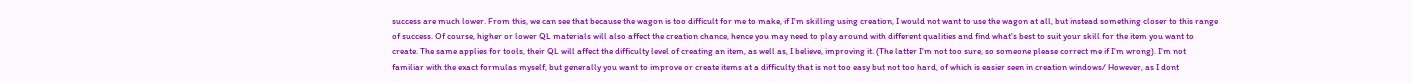success are much lower. From this, we can see that because the wagon is too difficult for me to make, if I'm skilling using creation, I would not want to use the wagon at all, but instead something closer to this range of success. Of course, higher or lower QL materials will also affect the creation chance, hence you may need to play around with different qualities and find what's best to suit your skill for the item you want to create. The same applies for tools, their QL will affect the difficulty level of creating an item, as well as, I believe, improving it. (The latter I'm not too sure, so someone please correct me if I'm wrong). I'm not familiar with the exact formulas myself, but generally you want to improve or create items at a difficulty that is not too easy but not too hard, of which is easier seen in creation windows/ However, as I dont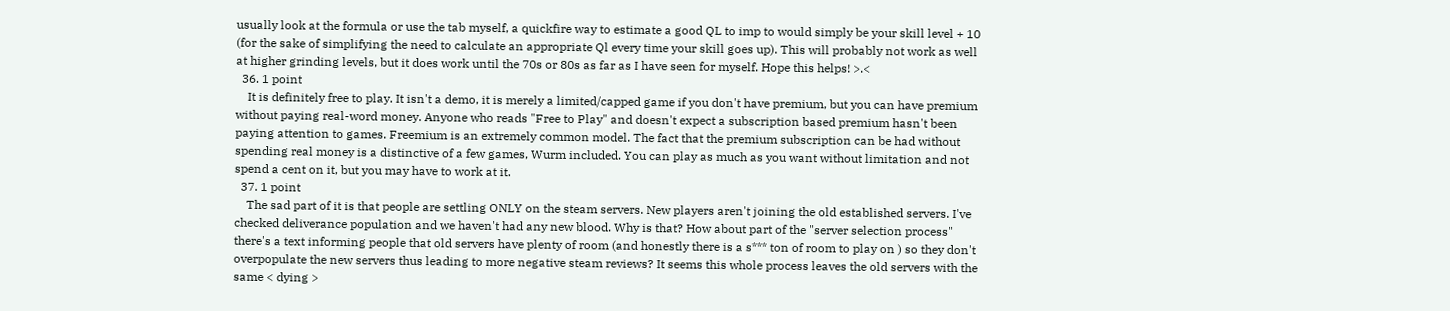usually look at the formula or use the tab myself, a quickfire way to estimate a good QL to imp to would simply be your skill level + 10 (for the sake of simplifying the need to calculate an appropriate Ql every time your skill goes up). This will probably not work as well at higher grinding levels, but it does work until the 70s or 80s as far as I have seen for myself. Hope this helps! >.<
  36. 1 point
    It is definitely free to play. It isn't a demo, it is merely a limited/capped game if you don't have premium, but you can have premium without paying real-word money. Anyone who reads "Free to Play" and doesn't expect a subscription based premium hasn't been paying attention to games. Freemium is an extremely common model. The fact that the premium subscription can be had without spending real money is a distinctive of a few games, Wurm included. You can play as much as you want without limitation and not spend a cent on it, but you may have to work at it.
  37. 1 point
    The sad part of it is that people are settling ONLY on the steam servers. New players aren't joining the old established servers. I've checked deliverance population and we haven't had any new blood. Why is that? How about part of the "server selection process" there's a text informing people that old servers have plenty of room (and honestly there is a s*** ton of room to play on ) so they don't overpopulate the new servers thus leading to more negative steam reviews? It seems this whole process leaves the old servers with the same < dying >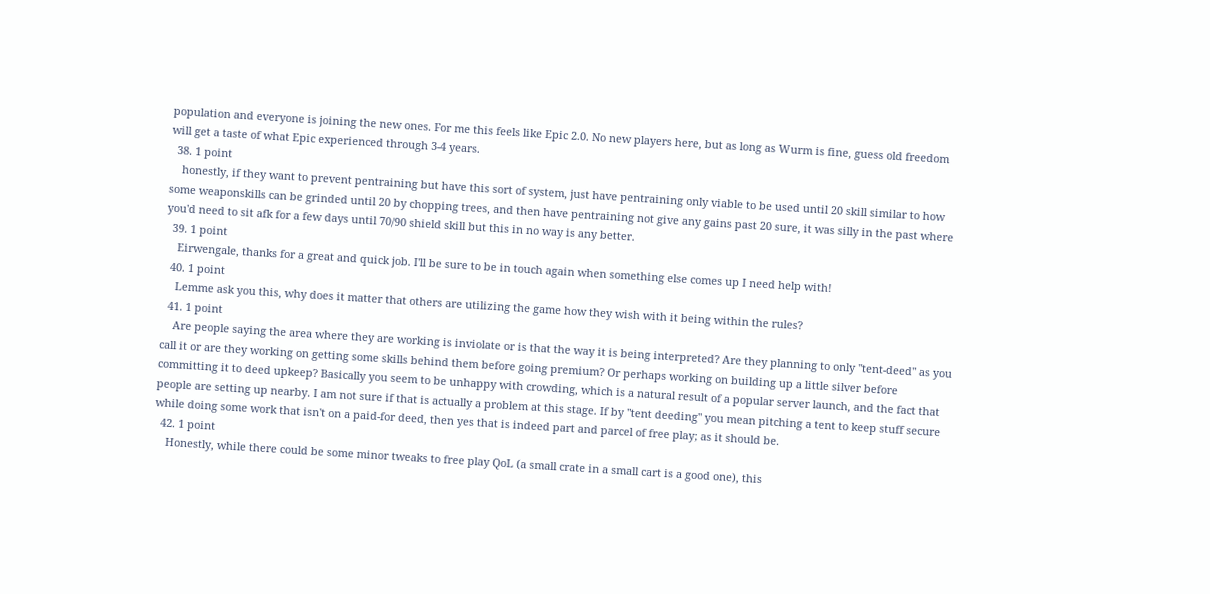population and everyone is joining the new ones. For me this feels like Epic 2.0. No new players here, but as long as Wurm is fine, guess old freedom will get a taste of what Epic experienced through 3-4 years.
  38. 1 point
    honestly, if they want to prevent pentraining but have this sort of system, just have pentraining only viable to be used until 20 skill similar to how some weaponskills can be grinded until 20 by chopping trees, and then have pentraining not give any gains past 20 sure, it was silly in the past where you'd need to sit afk for a few days until 70/90 shield skill but this in no way is any better.
  39. 1 point
    Eirwengale, thanks for a great and quick job. I'll be sure to be in touch again when something else comes up I need help with!
  40. 1 point
    Lemme ask you this, why does it matter that others are utilizing the game how they wish with it being within the rules?
  41. 1 point
    Are people saying the area where they are working is inviolate or is that the way it is being interpreted? Are they planning to only "tent-deed" as you call it or are they working on getting some skills behind them before going premium? Or perhaps working on building up a little silver before committing it to deed upkeep? Basically you seem to be unhappy with crowding, which is a natural result of a popular server launch, and the fact that people are setting up nearby. I am not sure if that is actually a problem at this stage. If by "tent deeding" you mean pitching a tent to keep stuff secure while doing some work that isn't on a paid-for deed, then yes that is indeed part and parcel of free play; as it should be.
  42. 1 point
    Honestly, while there could be some minor tweaks to free play QoL (a small crate in a small cart is a good one), this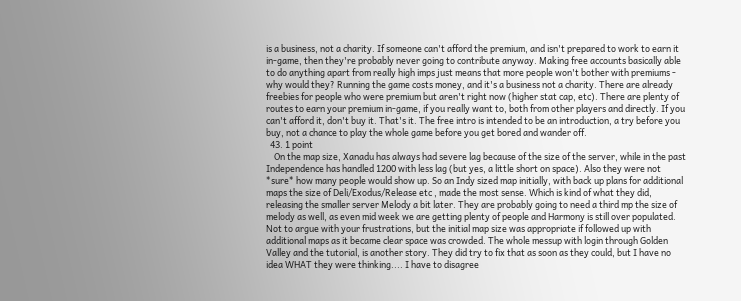is a business, not a charity. If someone can't afford the premium, and isn't prepared to work to earn it in-game, then they're probably never going to contribute anyway. Making free accounts basically able to do anything apart from really high imps just means that more people won't bother with premiums - why would they? Running the game costs money, and it's a business not a charity. There are already freebies for people who were premium but aren't right now (higher stat cap, etc). There are plenty of routes to earn your premium in-game, if you really want to, both from other players and directly. If you can't afford it, don't buy it. That's it. The free intro is intended to be an introduction, a try before you buy, not a chance to play the whole game before you get bored and wander off.
  43. 1 point
    On the map size, Xanadu has always had severe lag because of the size of the server, while in the past Independence has handled 1200 with less lag (but yes, a little short on space). Also they were not *sure* how many people would show up. So an Indy sized map initially, with back up plans for additional maps the size of Deli/Exodus/Release etc , made the most sense. Which is kind of what they did, releasing the smaller server Melody a bit later. They are probably going to need a third mp the size of melody as well, as even mid week we are getting plenty of people and Harmony is still over populated. Not to argue with your frustrations, but the initial map size was appropriate if followed up with additional maps as it became clear space was crowded. The whole messup with login through Golden Valley and the tutorial, is another story. They did try to fix that as soon as they could, but I have no idea WHAT they were thinking.... I have to disagree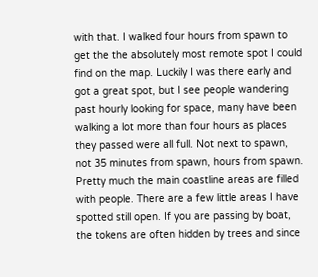with that. I walked four hours from spawn to get the the absolutely most remote spot I could find on the map. Luckily I was there early and got a great spot, but I see people wandering past hourly looking for space, many have been walking a lot more than four hours as places they passed were all full. Not next to spawn, not 35 minutes from spawn, hours from spawn. Pretty much the main coastline areas are filled with people. There are a few little areas I have spotted still open. If you are passing by boat, the tokens are often hidden by trees and since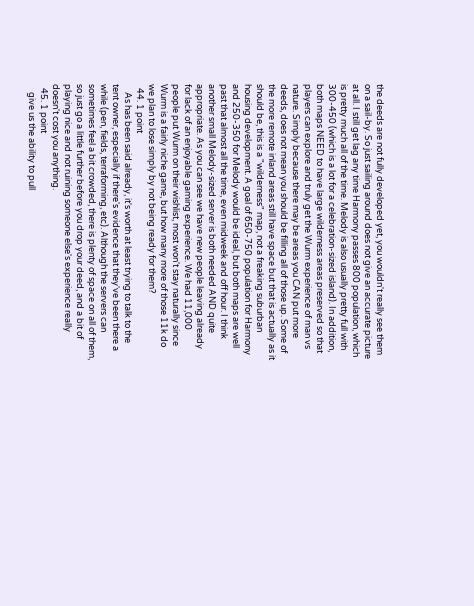the deeds are not fully developed yet, you wouldn't really see them on a sail-by. So just sailing around does not give an accurate picture at all. I still get lag any time Harmony passes 800 population, which is pretty much all of the time. Melody is also usually pretty full with 300-450 (which is a lot for a celebration-sized island). In addition, both maps NEED to have large wilderness areas preserved so that players can explore and truly get the Wurm experience of man vs nature. Simply because there may be areas you CAN put more deeds, does not mean you should be filling all of those up. Some of the more remote inland areas still have space but that is actually as it should be, this is a "wilderness" map, not a freaking suburban housing development. A goal of 650-750 population for Harmony and 250-350 for Melody would be ideal, but both maps are well past that almost all the time, even midweek and off hour. I think another small Melody-sized server is both needed AND quite appropriate. As you can see we have new people leaving already for lack of an enjoyable gaming experience. We had 11,000 people put Wurm on their wishlist, most won't stay naturally since Wurm is a fairly niche game, but how many more of those 11k do we plan to lose simply by not being ready for them?
  44. 1 point
    As has been said already, it's worth at least trying to talk to the tent owner, especially if there's evidence that they've been there a while (pen, fields, terraforming, etc). Although the servers can sometimes feel a bit crowded, there is plenty of space on all of them, so just go a little further before you drop your deed, and a bit of playing nice and not ruining someone else's experience really doesn't cost you anything.
  45. 1 point
    give us the ability to pull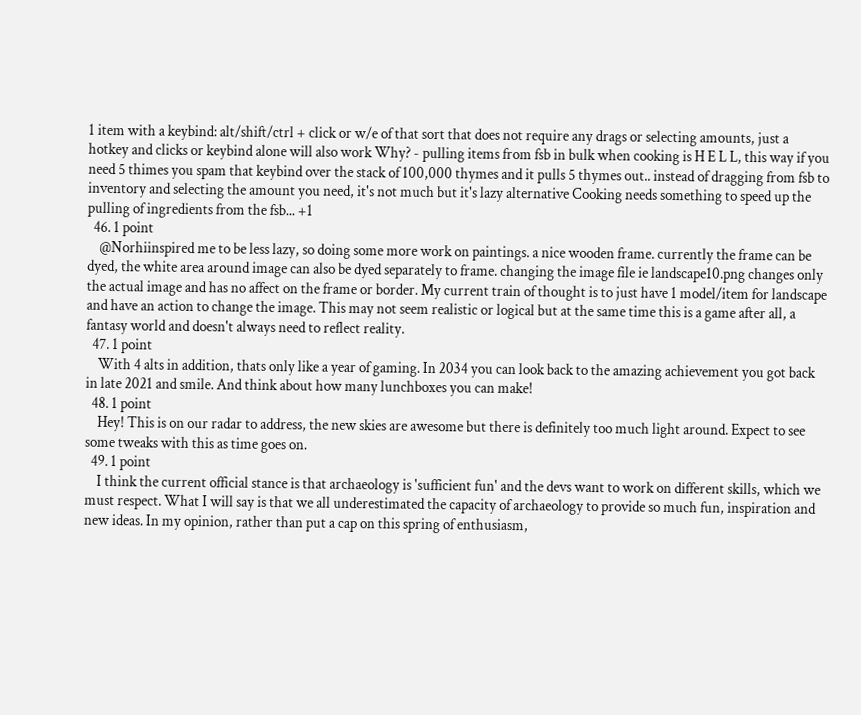1 item with a keybind: alt/shift/ctrl + click or w/e of that sort that does not require any drags or selecting amounts, just a hotkey and clicks or keybind alone will also work Why? - pulling items from fsb in bulk when cooking is H E L L, this way if you need 5 thimes you spam that keybind over the stack of 100,000 thymes and it pulls 5 thymes out.. instead of dragging from fsb to inventory and selecting the amount you need, it's not much but it's lazy alternative Cooking needs something to speed up the pulling of ingredients from the fsb... +1
  46. 1 point
    @Norhiinspired me to be less lazy, so doing some more work on paintings. a nice wooden frame. currently the frame can be dyed, the white area around image can also be dyed separately to frame. changing the image file ie landscape10.png changes only the actual image and has no affect on the frame or border. My current train of thought is to just have 1 model/item for landscape and have an action to change the image. This may not seem realistic or logical but at the same time this is a game after all, a fantasy world and doesn't always need to reflect reality.
  47. 1 point
    With 4 alts in addition, thats only like a year of gaming. In 2034 you can look back to the amazing achievement you got back in late 2021 and smile. And think about how many lunchboxes you can make!
  48. 1 point
    Hey! This is on our radar to address, the new skies are awesome but there is definitely too much light around. Expect to see some tweaks with this as time goes on.
  49. 1 point
    I think the current official stance is that archaeology is 'sufficient fun' and the devs want to work on different skills, which we must respect. What I will say is that we all underestimated the capacity of archaeology to provide so much fun, inspiration and new ideas. In my opinion, rather than put a cap on this spring of enthusiasm,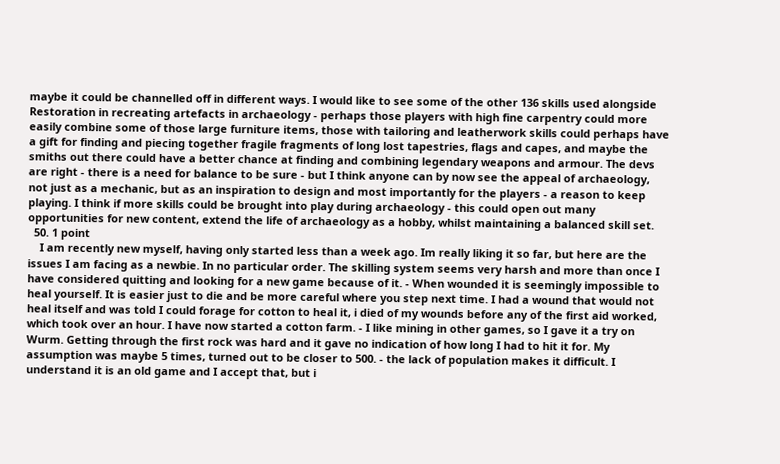maybe it could be channelled off in different ways. I would like to see some of the other 136 skills used alongside Restoration in recreating artefacts in archaeology - perhaps those players with high fine carpentry could more easily combine some of those large furniture items, those with tailoring and leatherwork skills could perhaps have a gift for finding and piecing together fragile fragments of long lost tapestries, flags and capes, and maybe the smiths out there could have a better chance at finding and combining legendary weapons and armour. The devs are right - there is a need for balance to be sure - but I think anyone can by now see the appeal of archaeology, not just as a mechanic, but as an inspiration to design and most importantly for the players - a reason to keep playing. I think if more skills could be brought into play during archaeology - this could open out many opportunities for new content, extend the life of archaeology as a hobby, whilst maintaining a balanced skill set.
  50. 1 point
    I am recently new myself, having only started less than a week ago. Im really liking it so far, but here are the issues I am facing as a newbie. In no particular order. The skilling system seems very harsh and more than once I have considered quitting and looking for a new game because of it. - When wounded it is seemingly impossible to heal yourself. It is easier just to die and be more careful where you step next time. I had a wound that would not heal itself and was told I could forage for cotton to heal it, i died of my wounds before any of the first aid worked, which took over an hour. I have now started a cotton farm. - I like mining in other games, so I gave it a try on Wurm. Getting through the first rock was hard and it gave no indication of how long I had to hit it for. My assumption was maybe 5 times, turned out to be closer to 500. - the lack of population makes it difficult. I understand it is an old game and I accept that, but i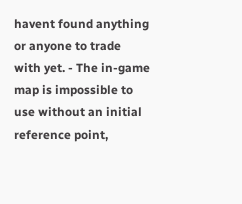havent found anything or anyone to trade with yet. - The in-game map is impossible to use without an initial reference point,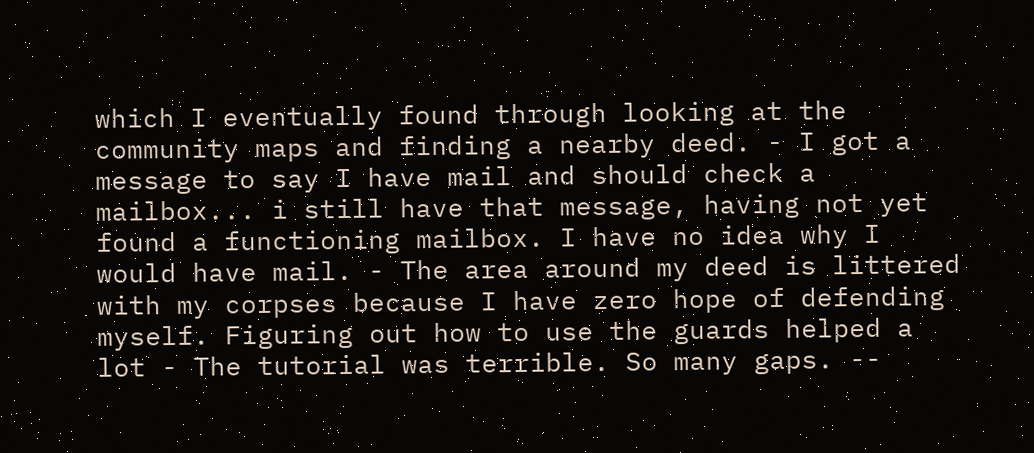which I eventually found through looking at the community maps and finding a nearby deed. - I got a message to say I have mail and should check a mailbox... i still have that message, having not yet found a functioning mailbox. I have no idea why I would have mail. - The area around my deed is littered with my corpses because I have zero hope of defending myself. Figuring out how to use the guards helped a lot - The tutorial was terrible. So many gaps. --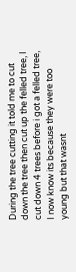During the tree cutting it told me to cut down the tree then cut up the felled tree, I cut down 4 trees before i got a felled tree, I now know its because they were too young but that wasnt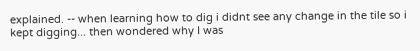explained. -- when learning how to dig i didnt see any change in the tile so i kept digging... then wondered why I was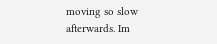moving so slow afterwards. Im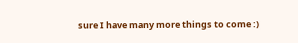sure I have many more things to come :)